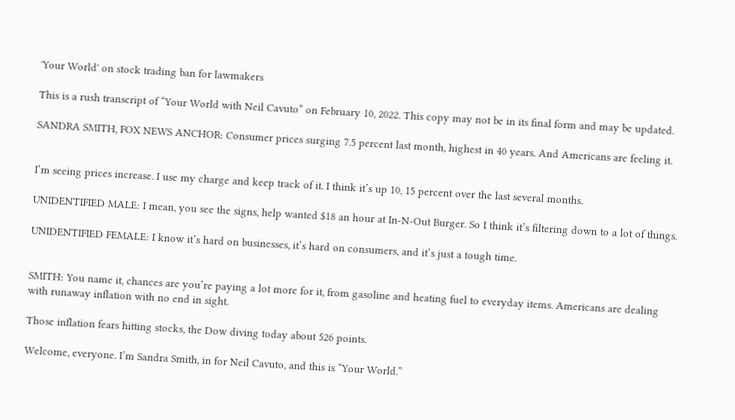'Your World' on stock trading ban for lawmakers

This is a rush transcript of “Your World with Neil Cavuto” on February 10, 2022. This copy may not be in its final form and may be updated.

SANDRA SMITH, FOX NEWS ANCHOR: Consumer prices surging 7.5 percent last month, highest in 40 years. And Americans are feeling it.


I’m seeing prices increase. I use my charge and keep track of it. I think it’s up 10, 15 percent over the last several months.

UNIDENTIFIED MALE: I mean, you see the signs, help wanted $18 an hour at In-N-Out Burger. So I think it’s filtering down to a lot of things.

UNIDENTIFIED FEMALE: I know it’s hard on businesses, it’s hard on consumers, and it’s just a tough time.


SMITH: You name it, chances are you’re paying a lot more for it, from gasoline and heating fuel to everyday items. Americans are dealing with runaway inflation with no end in sight.

Those inflation fears hitting stocks, the Dow diving today about 526 points.

Welcome, everyone. I’m Sandra Smith, in for Neil Cavuto, and this is “Your World.”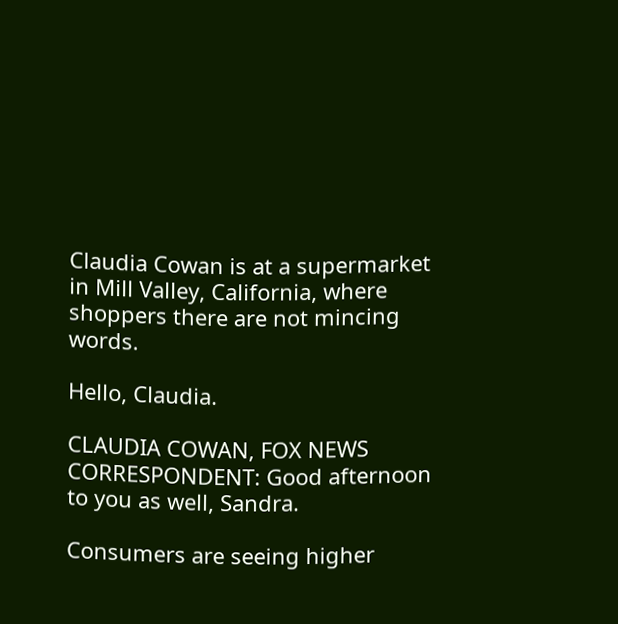Claudia Cowan is at a supermarket in Mill Valley, California, where shoppers there are not mincing words.

Hello, Claudia.

CLAUDIA COWAN, FOX NEWS CORRESPONDENT: Good afternoon to you as well, Sandra.

Consumers are seeing higher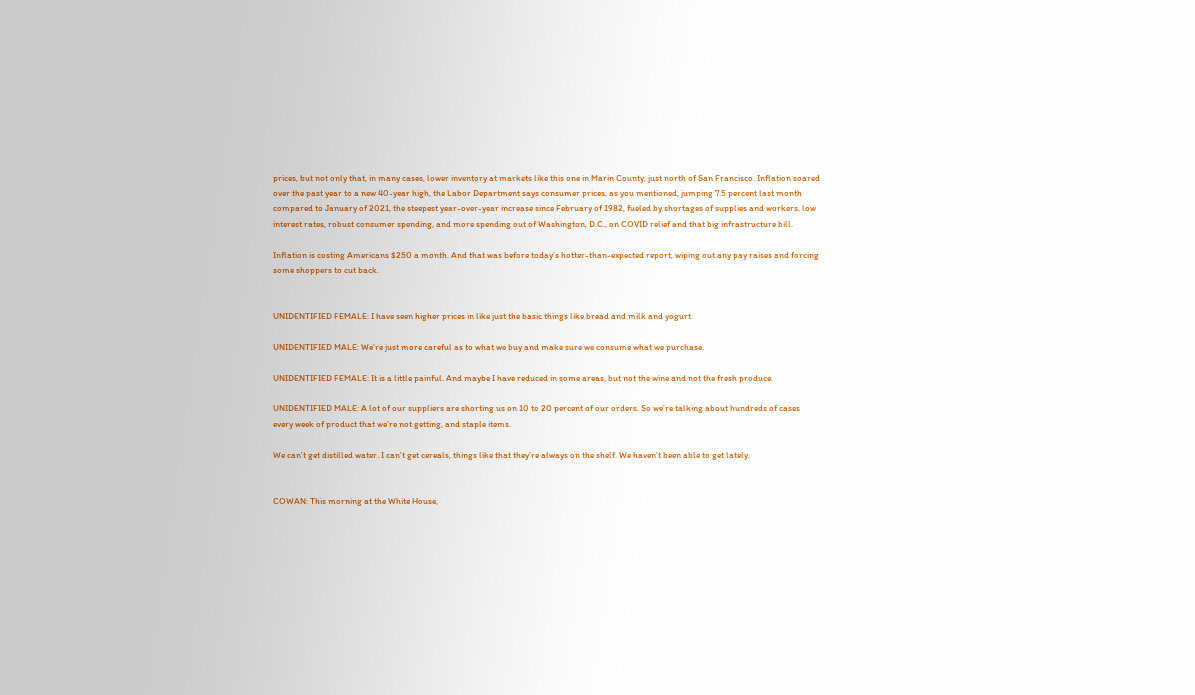prices, but not only that, in many cases, lower inventory at markets like this one in Marin County, just north of San Francisco. Inflation soared over the past year to a new 40-year high, the Labor Department says consumer prices, as you mentioned, jumping 7.5 percent last month compared to January of 2021, the steepest year-over-year increase since February of 1982, fueled by shortages of supplies and workers, low interest rates, robust consumer spending, and more spending out of Washington, D.C., on COVID relief and that big infrastructure bill.

Inflation is costing Americans $250 a month. And that was before today’s hotter-than-expected report, wiping out any pay raises and forcing some shoppers to cut back.


UNIDENTIFIED FEMALE: I have seen higher prices in like just the basic things like bread and milk and yogurt.

UNIDENTIFIED MALE: We’re just more careful as to what we buy and make sure we consume what we purchase.

UNIDENTIFIED FEMALE: It is a little painful. And maybe I have reduced in some areas, but not the wine and not the fresh produce.

UNIDENTIFIED MALE: A lot of our suppliers are shorting us on 10 to 20 percent of our orders. So we’re talking about hundreds of cases every week of product that we’re not getting, and staple items.

We can’t get distilled water. I can’t get cereals, things like that they’re always on the shelf. We haven’t been able to get lately.


COWAN: This morning at the White House,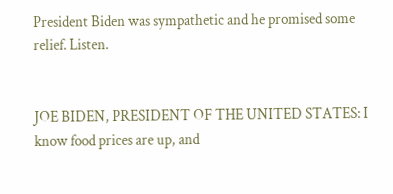President Biden was sympathetic and he promised some relief. Listen.


JOE BIDEN, PRESIDENT OF THE UNITED STATES: I know food prices are up, and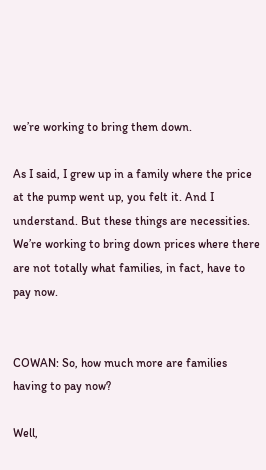we’re working to bring them down.

As I said, I grew up in a family where the price at the pump went up, you felt it. And I understand. But these things are necessities. We’re working to bring down prices where there are not totally what families, in fact, have to pay now.


COWAN: So, how much more are families having to pay now?

Well,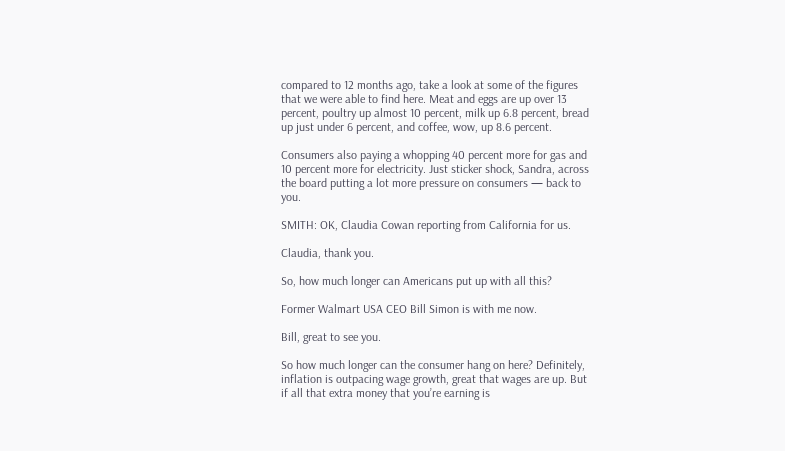compared to 12 months ago, take a look at some of the figures that we were able to find here. Meat and eggs are up over 13 percent, poultry up almost 10 percent, milk up 6.8 percent, bread up just under 6 percent, and coffee, wow, up 8.6 percent.

Consumers also paying a whopping 40 percent more for gas and 10 percent more for electricity. Just sticker shock, Sandra, across the board putting a lot more pressure on consumers — back to you.

SMITH: OK, Claudia Cowan reporting from California for us.

Claudia, thank you.

So, how much longer can Americans put up with all this?

Former Walmart USA CEO Bill Simon is with me now.

Bill, great to see you.

So how much longer can the consumer hang on here? Definitely, inflation is outpacing wage growth, great that wages are up. But if all that extra money that you’re earning is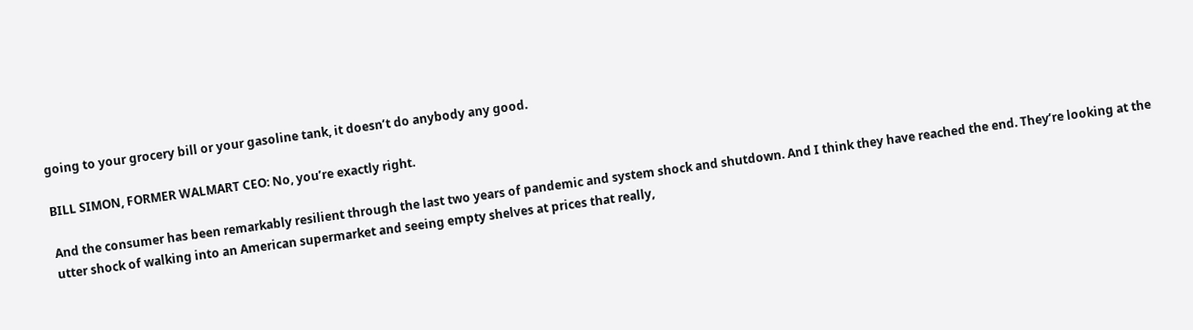going to your grocery bill or your gasoline tank, it doesn’t do anybody any good.

BILL SIMON, FORMER WALMART CEO: No, you’re exactly right.

And the consumer has been remarkably resilient through the last two years of pandemic and system shock and shutdown. And I think they have reached the end. They’re looking at the utter shock of walking into an American supermarket and seeing empty shelves at prices that really,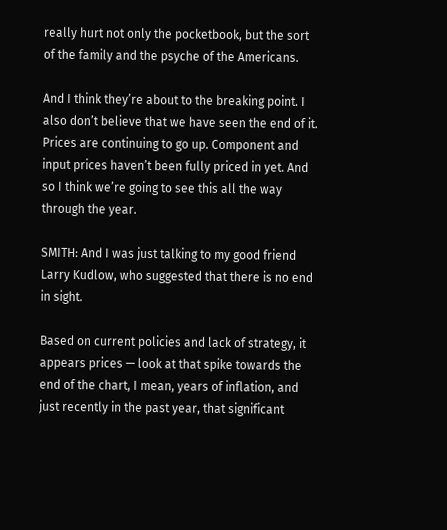really hurt not only the pocketbook, but the sort of the family and the psyche of the Americans.

And I think they’re about to the breaking point. I also don’t believe that we have seen the end of it. Prices are continuing to go up. Component and input prices haven’t been fully priced in yet. And so I think we’re going to see this all the way through the year.

SMITH: And I was just talking to my good friend Larry Kudlow, who suggested that there is no end in sight.

Based on current policies and lack of strategy, it appears prices — look at that spike towards the end of the chart, I mean, years of inflation, and just recently in the past year, that significant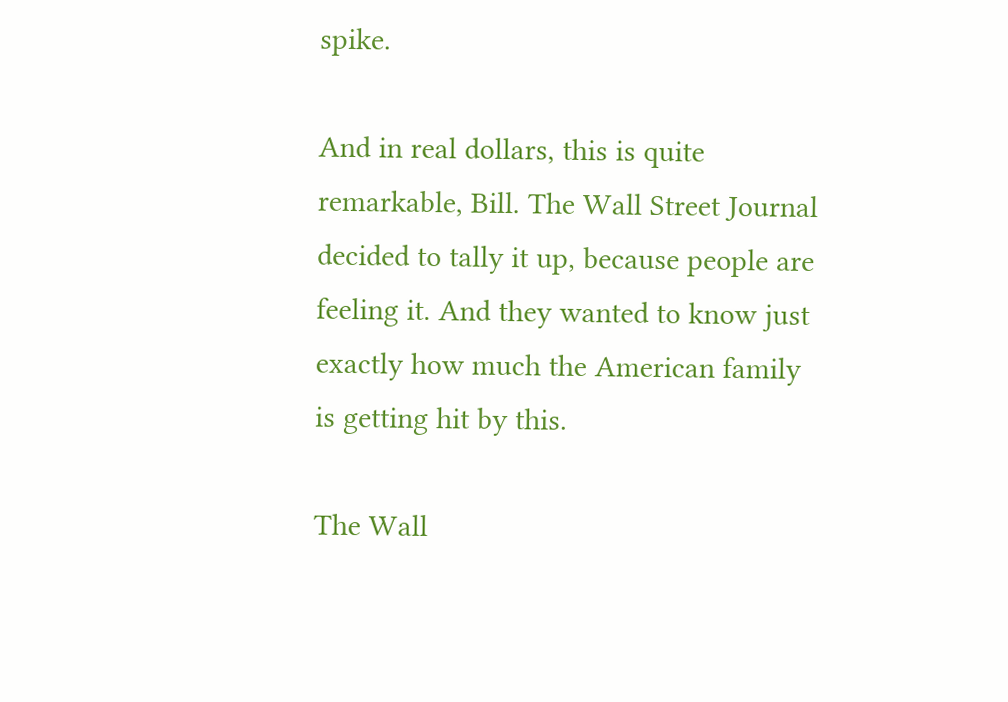spike.

And in real dollars, this is quite remarkable, Bill. The Wall Street Journal decided to tally it up, because people are feeling it. And they wanted to know just exactly how much the American family is getting hit by this.

The Wall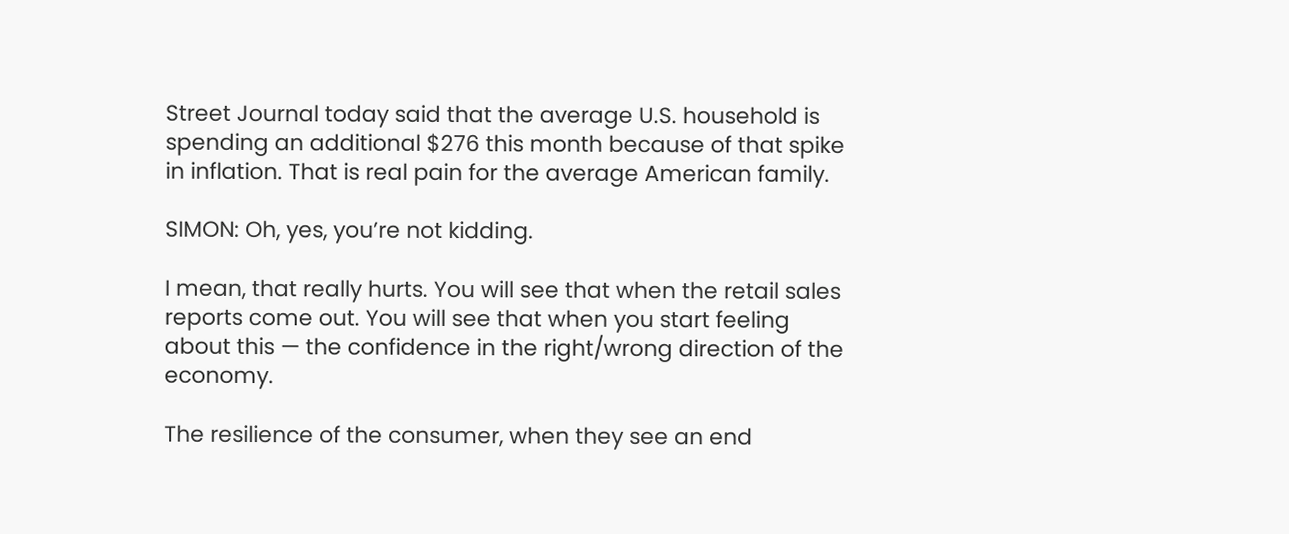Street Journal today said that the average U.S. household is spending an additional $276 this month because of that spike in inflation. That is real pain for the average American family.

SIMON: Oh, yes, you’re not kidding.

I mean, that really hurts. You will see that when the retail sales reports come out. You will see that when you start feeling about this — the confidence in the right/wrong direction of the economy.

The resilience of the consumer, when they see an end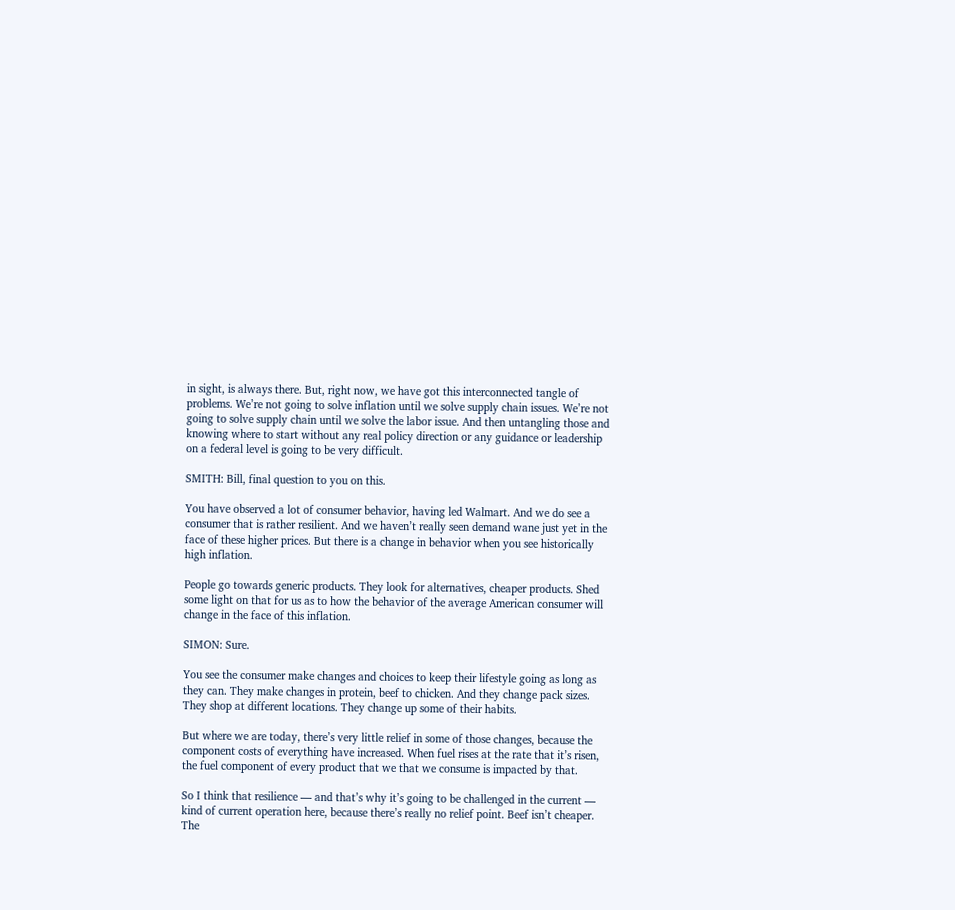in sight, is always there. But, right now, we have got this interconnected tangle of problems. We’re not going to solve inflation until we solve supply chain issues. We’re not going to solve supply chain until we solve the labor issue. And then untangling those and knowing where to start without any real policy direction or any guidance or leadership on a federal level is going to be very difficult.

SMITH: Bill, final question to you on this.

You have observed a lot of consumer behavior, having led Walmart. And we do see a consumer that is rather resilient. And we haven’t really seen demand wane just yet in the face of these higher prices. But there is a change in behavior when you see historically high inflation.

People go towards generic products. They look for alternatives, cheaper products. Shed some light on that for us as to how the behavior of the average American consumer will change in the face of this inflation.

SIMON: Sure.

You see the consumer make changes and choices to keep their lifestyle going as long as they can. They make changes in protein, beef to chicken. And they change pack sizes. They shop at different locations. They change up some of their habits.

But where we are today, there’s very little relief in some of those changes, because the component costs of everything have increased. When fuel rises at the rate that it’s risen, the fuel component of every product that we that we consume is impacted by that.

So I think that resilience — and that’s why it’s going to be challenged in the current — kind of current operation here, because there’s really no relief point. Beef isn’t cheaper. The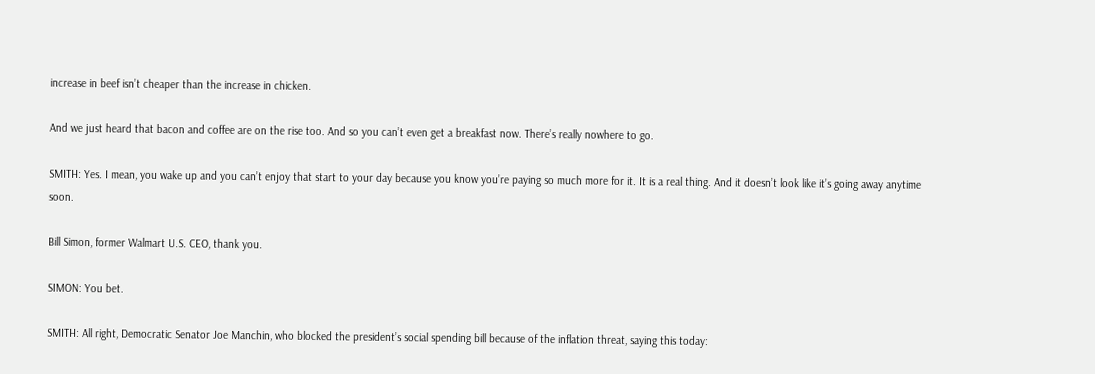increase in beef isn’t cheaper than the increase in chicken.

And we just heard that bacon and coffee are on the rise too. And so you can’t even get a breakfast now. There’s really nowhere to go.

SMITH: Yes. I mean, you wake up and you can’t enjoy that start to your day because you know you’re paying so much more for it. It is a real thing. And it doesn’t look like it’s going away anytime soon.

Bill Simon, former Walmart U.S. CEO, thank you.

SIMON: You bet.

SMITH: All right, Democratic Senator Joe Manchin, who blocked the president’s social spending bill because of the inflation threat, saying this today: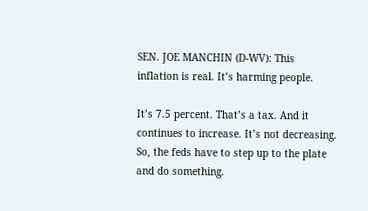SEN. JOE MANCHIN (D-WV): This inflation is real. It’s harming people.

It’s 7.5 percent. That’s a tax. And it continues to increase. It’s not decreasing. So, the feds have to step up to the plate and do something.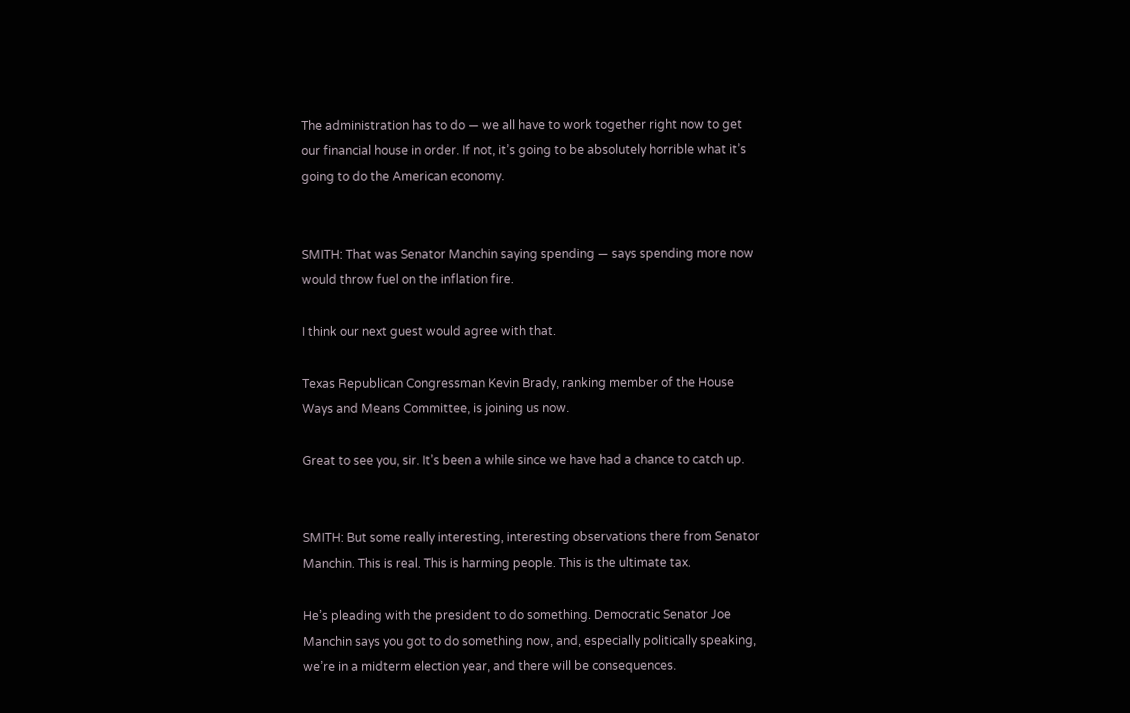The administration has to do — we all have to work together right now to get our financial house in order. If not, it’s going to be absolutely horrible what it’s going to do the American economy.


SMITH: That was Senator Manchin saying spending — says spending more now would throw fuel on the inflation fire.

I think our next guest would agree with that.

Texas Republican Congressman Kevin Brady, ranking member of the House Ways and Means Committee, is joining us now.

Great to see you, sir. It’s been a while since we have had a chance to catch up.


SMITH: But some really interesting, interesting observations there from Senator Manchin. This is real. This is harming people. This is the ultimate tax.

He’s pleading with the president to do something. Democratic Senator Joe Manchin says you got to do something now, and, especially politically speaking, we’re in a midterm election year, and there will be consequences.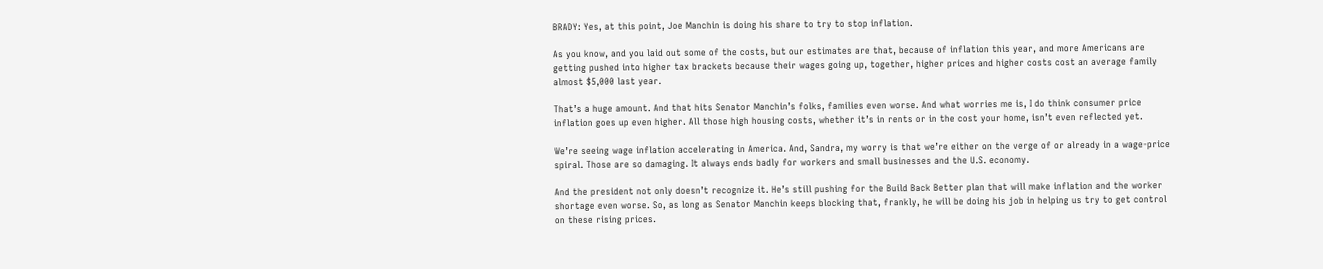BRADY: Yes, at this point, Joe Manchin is doing his share to try to stop inflation.

As you know, and you laid out some of the costs, but our estimates are that, because of inflation this year, and more Americans are getting pushed into higher tax brackets because their wages going up, together, higher prices and higher costs cost an average family almost $5,000 last year.

That’s a huge amount. And that hits Senator Manchin’s folks, families even worse. And what worries me is, I do think consumer price inflation goes up even higher. All those high housing costs, whether it’s in rents or in the cost your home, isn’t even reflected yet.

We’re seeing wage inflation accelerating in America. And, Sandra, my worry is that we’re either on the verge of or already in a wage-price spiral. Those are so damaging. It always ends badly for workers and small businesses and the U.S. economy.

And the president not only doesn’t recognize it. He’s still pushing for the Build Back Better plan that will make inflation and the worker shortage even worse. So, as long as Senator Manchin keeps blocking that, frankly, he will be doing his job in helping us try to get control on these rising prices.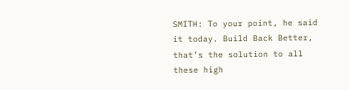SMITH: To your point, he said it today. Build Back Better, that’s the solution to all these high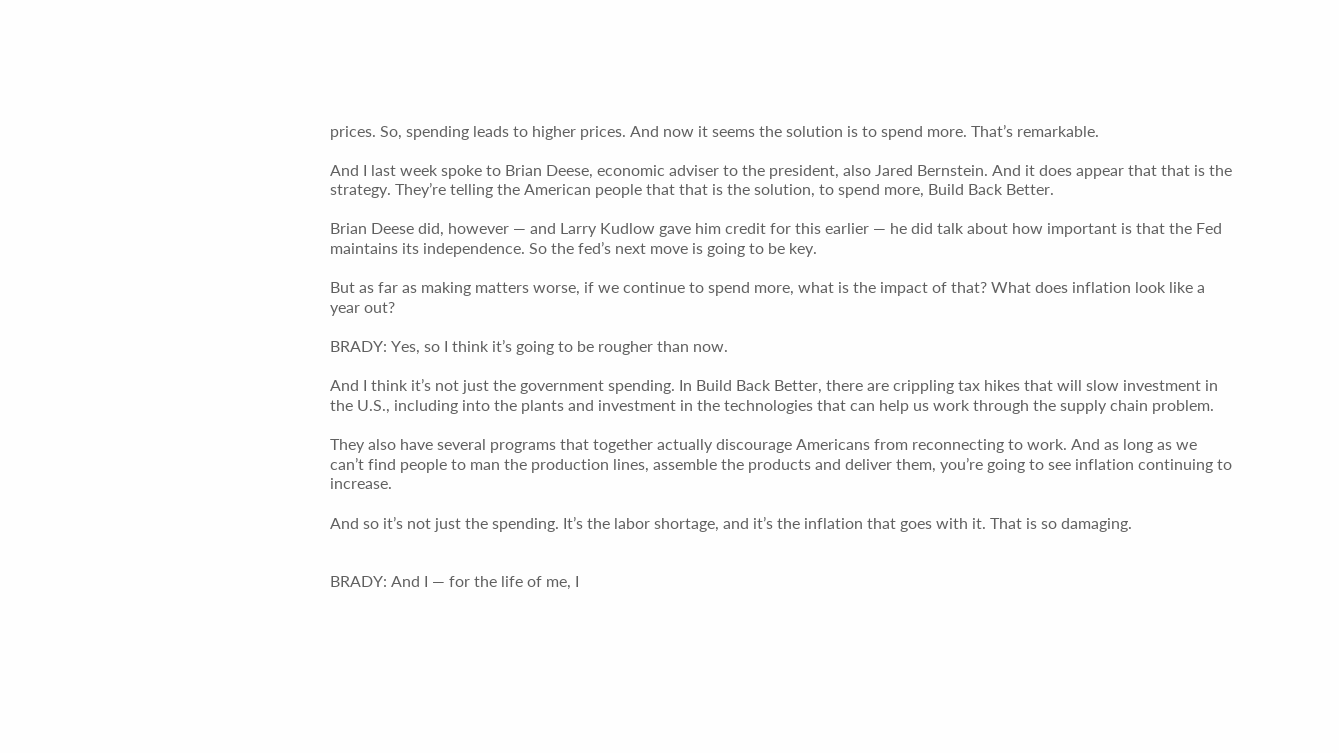prices. So, spending leads to higher prices. And now it seems the solution is to spend more. That’s remarkable.

And I last week spoke to Brian Deese, economic adviser to the president, also Jared Bernstein. And it does appear that that is the strategy. They’re telling the American people that that is the solution, to spend more, Build Back Better.

Brian Deese did, however — and Larry Kudlow gave him credit for this earlier — he did talk about how important is that the Fed maintains its independence. So the fed’s next move is going to be key.

But as far as making matters worse, if we continue to spend more, what is the impact of that? What does inflation look like a year out?

BRADY: Yes, so I think it’s going to be rougher than now.

And I think it’s not just the government spending. In Build Back Better, there are crippling tax hikes that will slow investment in the U.S., including into the plants and investment in the technologies that can help us work through the supply chain problem.

They also have several programs that together actually discourage Americans from reconnecting to work. And as long as we can’t find people to man the production lines, assemble the products and deliver them, you’re going to see inflation continuing to increase.

And so it’s not just the spending. It’s the labor shortage, and it’s the inflation that goes with it. That is so damaging.


BRADY: And I — for the life of me, I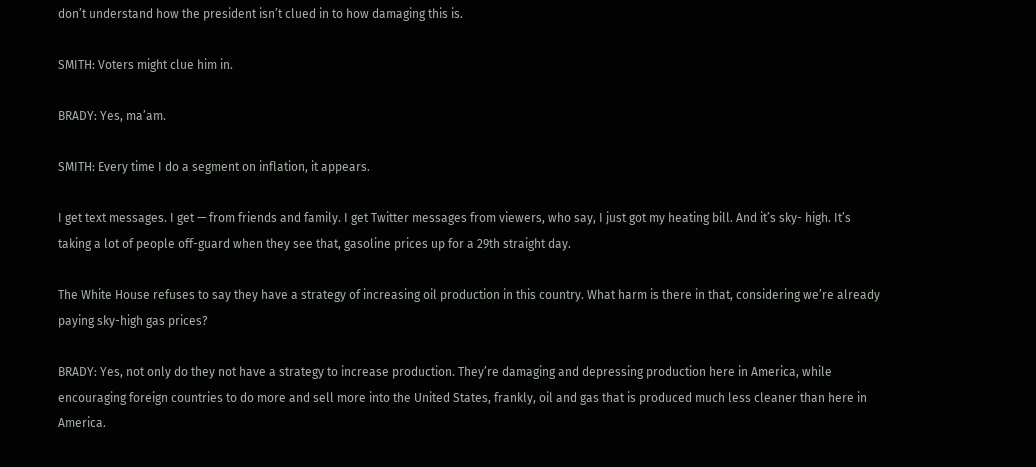don’t understand how the president isn’t clued in to how damaging this is.

SMITH: Voters might clue him in.

BRADY: Yes, ma’am.

SMITH: Every time I do a segment on inflation, it appears.

I get text messages. I get — from friends and family. I get Twitter messages from viewers, who say, I just got my heating bill. And it’s sky- high. It’s taking a lot of people off-guard when they see that, gasoline prices up for a 29th straight day.

The White House refuses to say they have a strategy of increasing oil production in this country. What harm is there in that, considering we’re already paying sky-high gas prices?

BRADY: Yes, not only do they not have a strategy to increase production. They’re damaging and depressing production here in America, while encouraging foreign countries to do more and sell more into the United States, frankly, oil and gas that is produced much less cleaner than here in America.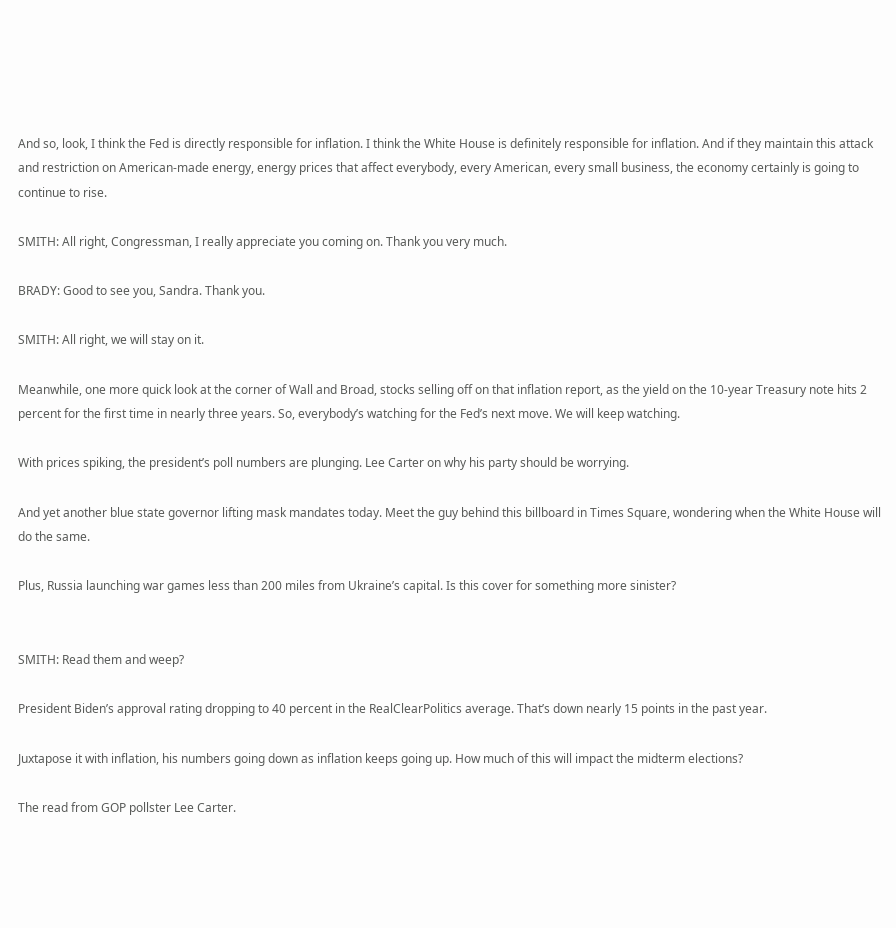And so, look, I think the Fed is directly responsible for inflation. I think the White House is definitely responsible for inflation. And if they maintain this attack and restriction on American-made energy, energy prices that affect everybody, every American, every small business, the economy certainly is going to continue to rise.

SMITH: All right, Congressman, I really appreciate you coming on. Thank you very much.

BRADY: Good to see you, Sandra. Thank you.

SMITH: All right, we will stay on it.

Meanwhile, one more quick look at the corner of Wall and Broad, stocks selling off on that inflation report, as the yield on the 10-year Treasury note hits 2 percent for the first time in nearly three years. So, everybody’s watching for the Fed’s next move. We will keep watching.

With prices spiking, the president’s poll numbers are plunging. Lee Carter on why his party should be worrying.

And yet another blue state governor lifting mask mandates today. Meet the guy behind this billboard in Times Square, wondering when the White House will do the same.

Plus, Russia launching war games less than 200 miles from Ukraine’s capital. Is this cover for something more sinister?


SMITH: Read them and weep?

President Biden’s approval rating dropping to 40 percent in the RealClearPolitics average. That’s down nearly 15 points in the past year.

Juxtapose it with inflation, his numbers going down as inflation keeps going up. How much of this will impact the midterm elections?

The read from GOP pollster Lee Carter.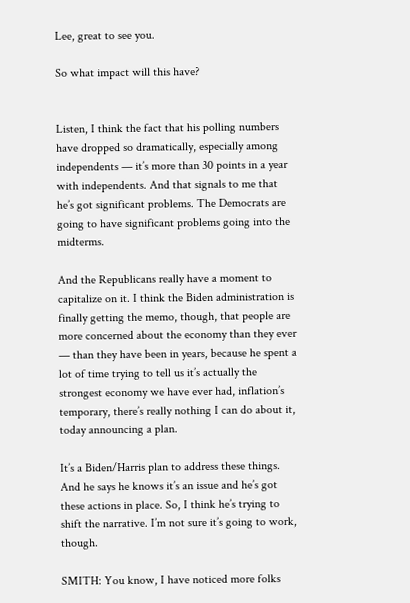Lee, great to see you.

So what impact will this have?


Listen, I think the fact that his polling numbers have dropped so dramatically, especially among independents — it’s more than 30 points in a year with independents. And that signals to me that he’s got significant problems. The Democrats are going to have significant problems going into the midterms.

And the Republicans really have a moment to capitalize on it. I think the Biden administration is finally getting the memo, though, that people are more concerned about the economy than they ever — than they have been in years, because he spent a lot of time trying to tell us it’s actually the strongest economy we have ever had, inflation’s temporary, there’s really nothing I can do about it, today announcing a plan.

It’s a Biden/Harris plan to address these things. And he says he knows it’s an issue and he’s got these actions in place. So, I think he’s trying to shift the narrative. I’m not sure it’s going to work, though.

SMITH: You know, I have noticed more folks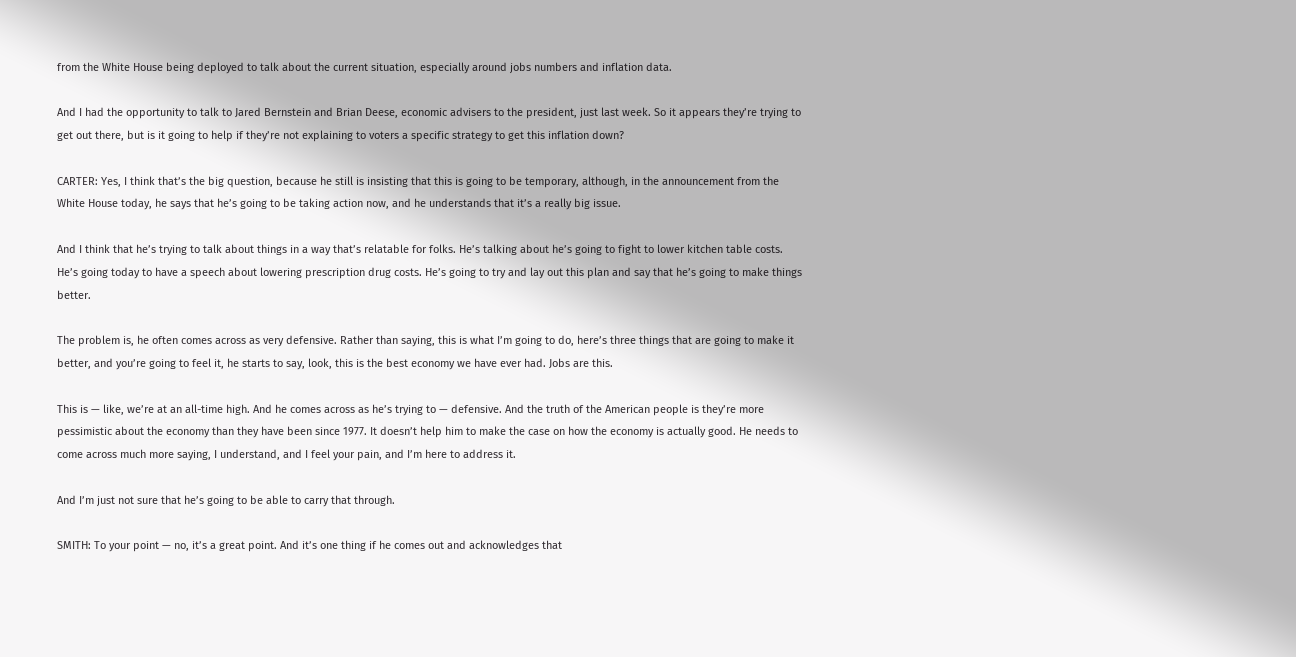from the White House being deployed to talk about the current situation, especially around jobs numbers and inflation data.

And I had the opportunity to talk to Jared Bernstein and Brian Deese, economic advisers to the president, just last week. So it appears they’re trying to get out there, but is it going to help if they’re not explaining to voters a specific strategy to get this inflation down?

CARTER: Yes, I think that’s the big question, because he still is insisting that this is going to be temporary, although, in the announcement from the White House today, he says that he’s going to be taking action now, and he understands that it’s a really big issue.

And I think that he’s trying to talk about things in a way that’s relatable for folks. He’s talking about he’s going to fight to lower kitchen table costs. He’s going today to have a speech about lowering prescription drug costs. He’s going to try and lay out this plan and say that he’s going to make things better.

The problem is, he often comes across as very defensive. Rather than saying, this is what I’m going to do, here’s three things that are going to make it better, and you’re going to feel it, he starts to say, look, this is the best economy we have ever had. Jobs are this.

This is — like, we’re at an all-time high. And he comes across as he’s trying to — defensive. And the truth of the American people is they’re more pessimistic about the economy than they have been since 1977. It doesn’t help him to make the case on how the economy is actually good. He needs to come across much more saying, I understand, and I feel your pain, and I’m here to address it.

And I’m just not sure that he’s going to be able to carry that through.

SMITH: To your point — no, it’s a great point. And it’s one thing if he comes out and acknowledges that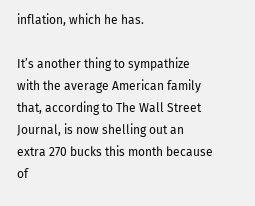inflation, which he has.

It’s another thing to sympathize with the average American family that, according to The Wall Street Journal, is now shelling out an extra 270 bucks this month because of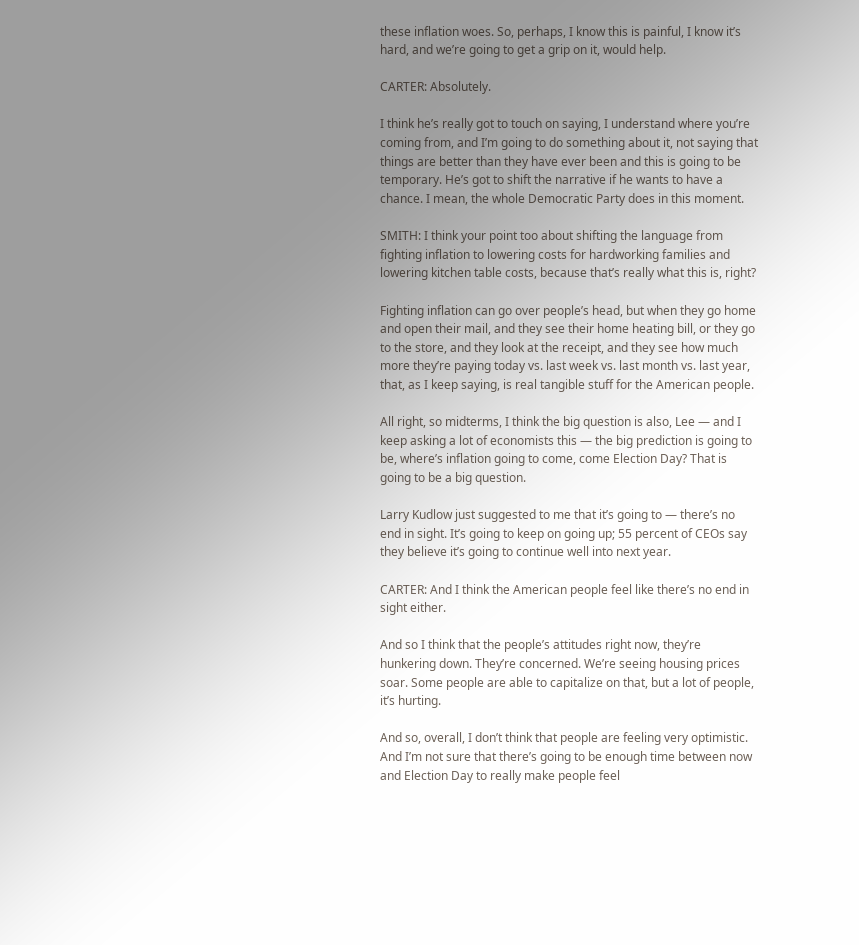these inflation woes. So, perhaps, I know this is painful, I know it’s hard, and we’re going to get a grip on it, would help.

CARTER: Absolutely.

I think he’s really got to touch on saying, I understand where you’re coming from, and I’m going to do something about it, not saying that things are better than they have ever been and this is going to be temporary. He’s got to shift the narrative if he wants to have a chance. I mean, the whole Democratic Party does in this moment.

SMITH: I think your point too about shifting the language from fighting inflation to lowering costs for hardworking families and lowering kitchen table costs, because that’s really what this is, right?

Fighting inflation can go over people’s head, but when they go home and open their mail, and they see their home heating bill, or they go to the store, and they look at the receipt, and they see how much more they’re paying today vs. last week vs. last month vs. last year, that, as I keep saying, is real tangible stuff for the American people.

All right, so midterms, I think the big question is also, Lee — and I keep asking a lot of economists this — the big prediction is going to be, where’s inflation going to come, come Election Day? That is going to be a big question.

Larry Kudlow just suggested to me that it’s going to — there’s no end in sight. It’s going to keep on going up; 55 percent of CEOs say they believe it’s going to continue well into next year.

CARTER: And I think the American people feel like there’s no end in sight either.

And so I think that the people’s attitudes right now, they’re hunkering down. They’re concerned. We’re seeing housing prices soar. Some people are able to capitalize on that, but a lot of people, it’s hurting.

And so, overall, I don’t think that people are feeling very optimistic. And I’m not sure that there’s going to be enough time between now and Election Day to really make people feel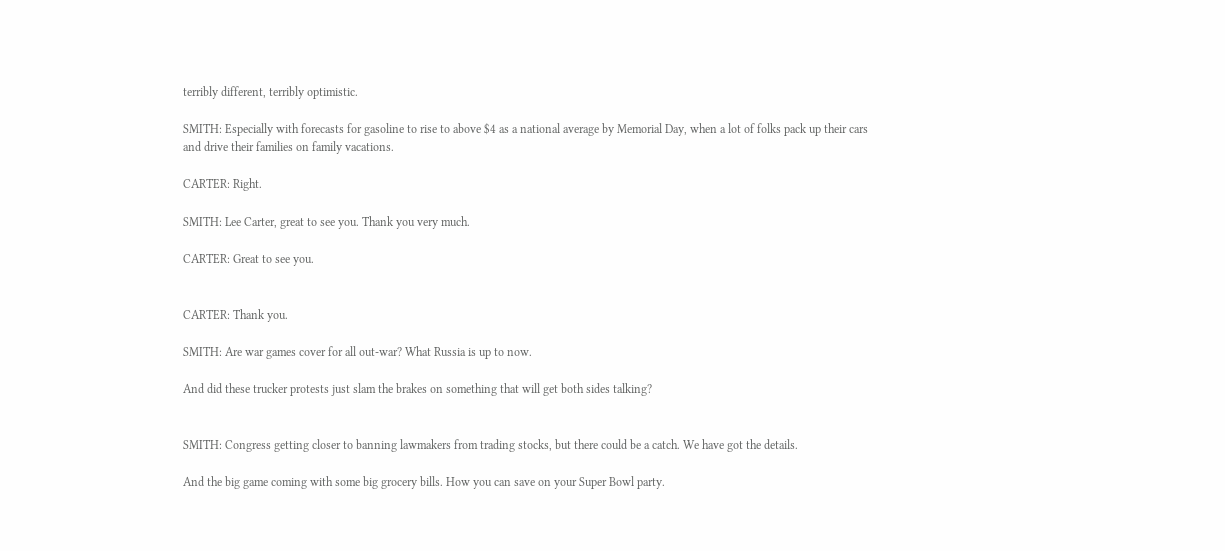terribly different, terribly optimistic.

SMITH: Especially with forecasts for gasoline to rise to above $4 as a national average by Memorial Day, when a lot of folks pack up their cars and drive their families on family vacations.

CARTER: Right.

SMITH: Lee Carter, great to see you. Thank you very much.

CARTER: Great to see you.


CARTER: Thank you.

SMITH: Are war games cover for all out-war? What Russia is up to now.

And did these trucker protests just slam the brakes on something that will get both sides talking?


SMITH: Congress getting closer to banning lawmakers from trading stocks, but there could be a catch. We have got the details.

And the big game coming with some big grocery bills. How you can save on your Super Bowl party.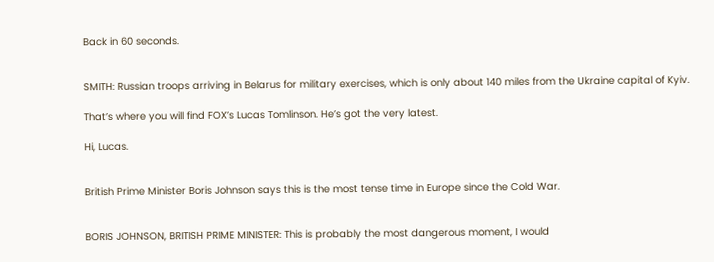Back in 60 seconds.


SMITH: Russian troops arriving in Belarus for military exercises, which is only about 140 miles from the Ukraine capital of Kyiv.

That’s where you will find FOX’s Lucas Tomlinson. He’s got the very latest.

Hi, Lucas.


British Prime Minister Boris Johnson says this is the most tense time in Europe since the Cold War.


BORIS JOHNSON, BRITISH PRIME MINISTER: This is probably the most dangerous moment, I would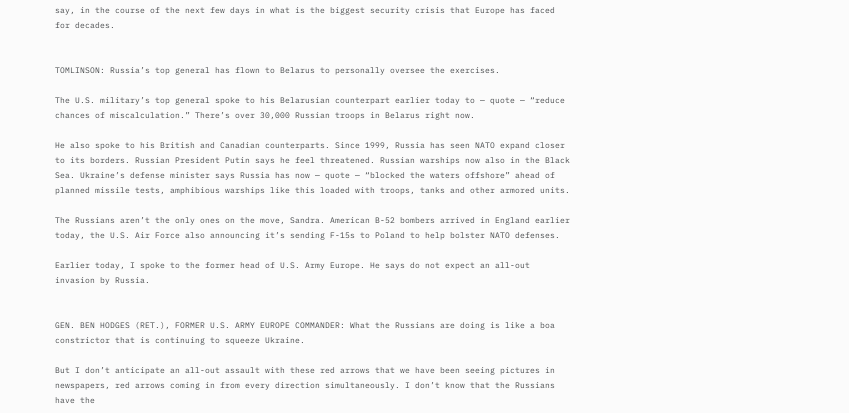say, in the course of the next few days in what is the biggest security crisis that Europe has faced for decades.


TOMLINSON: Russia’s top general has flown to Belarus to personally oversee the exercises.

The U.S. military’s top general spoke to his Belarusian counterpart earlier today to — quote — “reduce chances of miscalculation.” There’s over 30,000 Russian troops in Belarus right now.

He also spoke to his British and Canadian counterparts. Since 1999, Russia has seen NATO expand closer to its borders. Russian President Putin says he feel threatened. Russian warships now also in the Black Sea. Ukraine’s defense minister says Russia has now — quote — “blocked the waters offshore” ahead of planned missile tests, amphibious warships like this loaded with troops, tanks and other armored units.

The Russians aren’t the only ones on the move, Sandra. American B-52 bombers arrived in England earlier today, the U.S. Air Force also announcing it’s sending F-15s to Poland to help bolster NATO defenses.

Earlier today, I spoke to the former head of U.S. Army Europe. He says do not expect an all-out invasion by Russia.


GEN. BEN HODGES (RET.), FORMER U.S. ARMY EUROPE COMMANDER: What the Russians are doing is like a boa constrictor that is continuing to squeeze Ukraine.

But I don’t anticipate an all-out assault with these red arrows that we have been seeing pictures in newspapers, red arrows coming in from every direction simultaneously. I don’t know that the Russians have the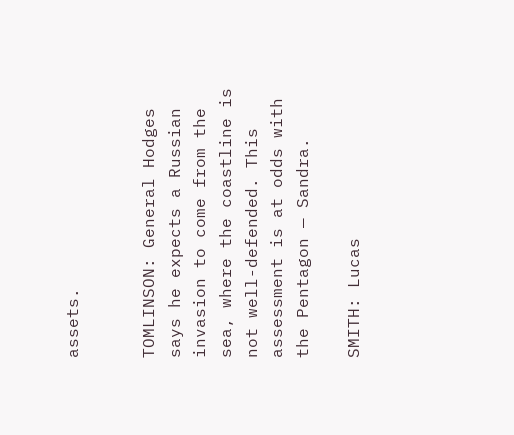assets.


TOMLINSON: General Hodges says he expects a Russian invasion to come from the sea, where the coastline is not well-defended. This assessment is at odds with the Pentagon — Sandra.

SMITH: Lucas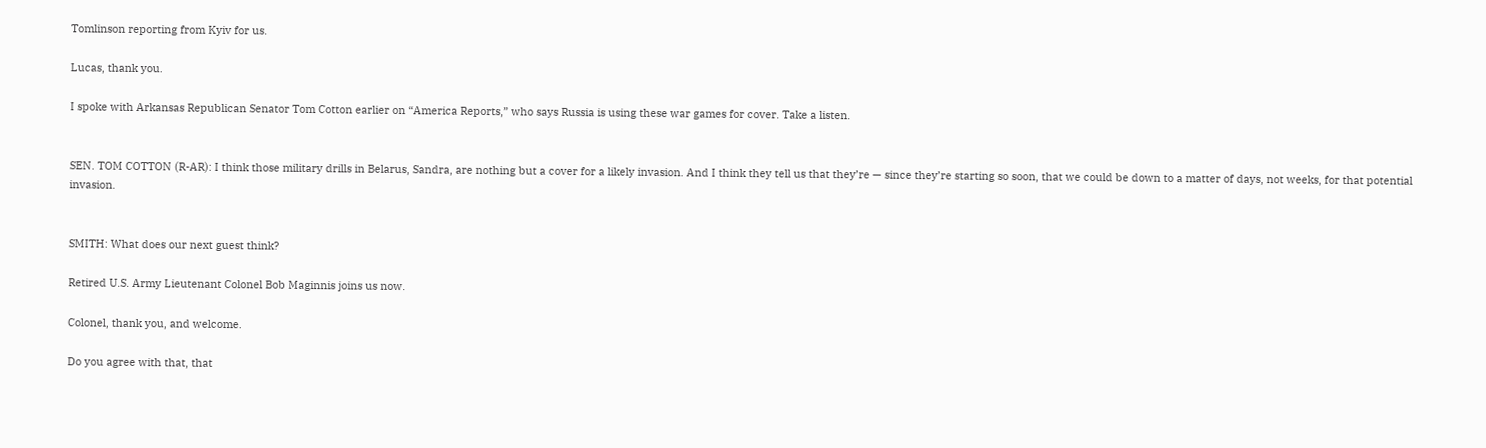Tomlinson reporting from Kyiv for us.

Lucas, thank you.

I spoke with Arkansas Republican Senator Tom Cotton earlier on “America Reports,” who says Russia is using these war games for cover. Take a listen.


SEN. TOM COTTON (R-AR): I think those military drills in Belarus, Sandra, are nothing but a cover for a likely invasion. And I think they tell us that they’re — since they’re starting so soon, that we could be down to a matter of days, not weeks, for that potential invasion.


SMITH: What does our next guest think?

Retired U.S. Army Lieutenant Colonel Bob Maginnis joins us now.

Colonel, thank you, and welcome.

Do you agree with that, that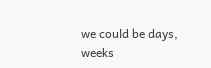we could be days, weeks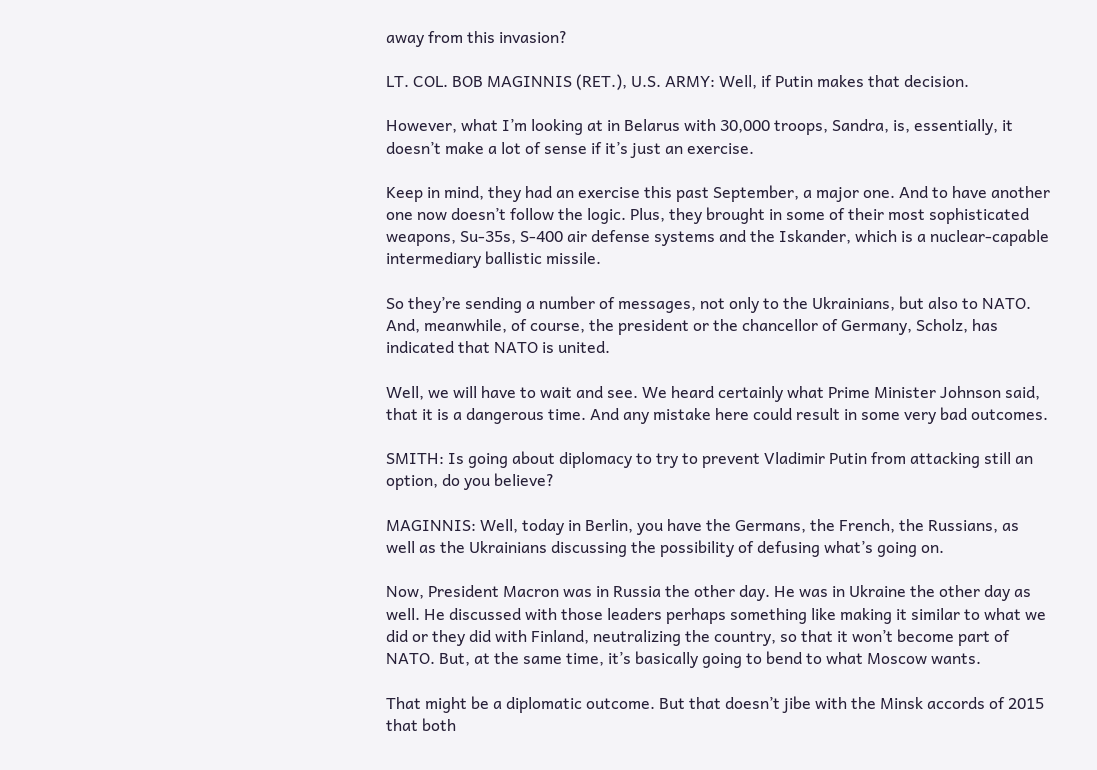away from this invasion?

LT. COL. BOB MAGINNIS (RET.), U.S. ARMY: Well, if Putin makes that decision.

However, what I’m looking at in Belarus with 30,000 troops, Sandra, is, essentially, it doesn’t make a lot of sense if it’s just an exercise.

Keep in mind, they had an exercise this past September, a major one. And to have another one now doesn’t follow the logic. Plus, they brought in some of their most sophisticated weapons, Su-35s, S-400 air defense systems and the Iskander, which is a nuclear-capable intermediary ballistic missile.

So they’re sending a number of messages, not only to the Ukrainians, but also to NATO. And, meanwhile, of course, the president or the chancellor of Germany, Scholz, has indicated that NATO is united.

Well, we will have to wait and see. We heard certainly what Prime Minister Johnson said, that it is a dangerous time. And any mistake here could result in some very bad outcomes.

SMITH: Is going about diplomacy to try to prevent Vladimir Putin from attacking still an option, do you believe?

MAGINNIS: Well, today in Berlin, you have the Germans, the French, the Russians, as well as the Ukrainians discussing the possibility of defusing what’s going on.

Now, President Macron was in Russia the other day. He was in Ukraine the other day as well. He discussed with those leaders perhaps something like making it similar to what we did or they did with Finland, neutralizing the country, so that it won’t become part of NATO. But, at the same time, it’s basically going to bend to what Moscow wants.

That might be a diplomatic outcome. But that doesn’t jibe with the Minsk accords of 2015 that both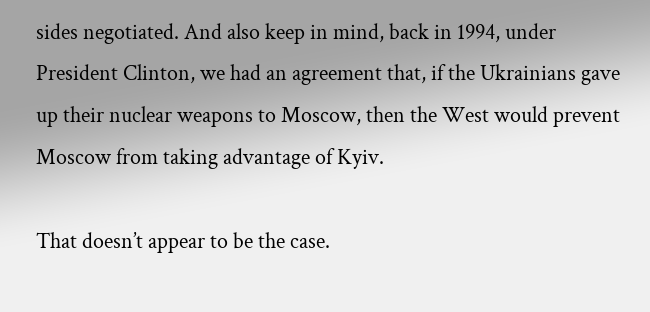sides negotiated. And also keep in mind, back in 1994, under President Clinton, we had an agreement that, if the Ukrainians gave up their nuclear weapons to Moscow, then the West would prevent Moscow from taking advantage of Kyiv.

That doesn’t appear to be the case.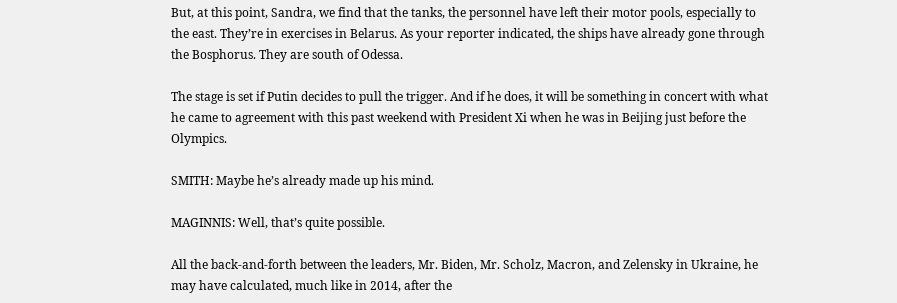But, at this point, Sandra, we find that the tanks, the personnel have left their motor pools, especially to the east. They’re in exercises in Belarus. As your reporter indicated, the ships have already gone through the Bosphorus. They are south of Odessa.

The stage is set if Putin decides to pull the trigger. And if he does, it will be something in concert with what he came to agreement with this past weekend with President Xi when he was in Beijing just before the Olympics.

SMITH: Maybe he’s already made up his mind.

MAGINNIS: Well, that’s quite possible.

All the back-and-forth between the leaders, Mr. Biden, Mr. Scholz, Macron, and Zelensky in Ukraine, he may have calculated, much like in 2014, after the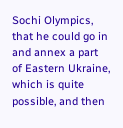Sochi Olympics, that he could go in and annex a part of Eastern Ukraine, which is quite possible, and then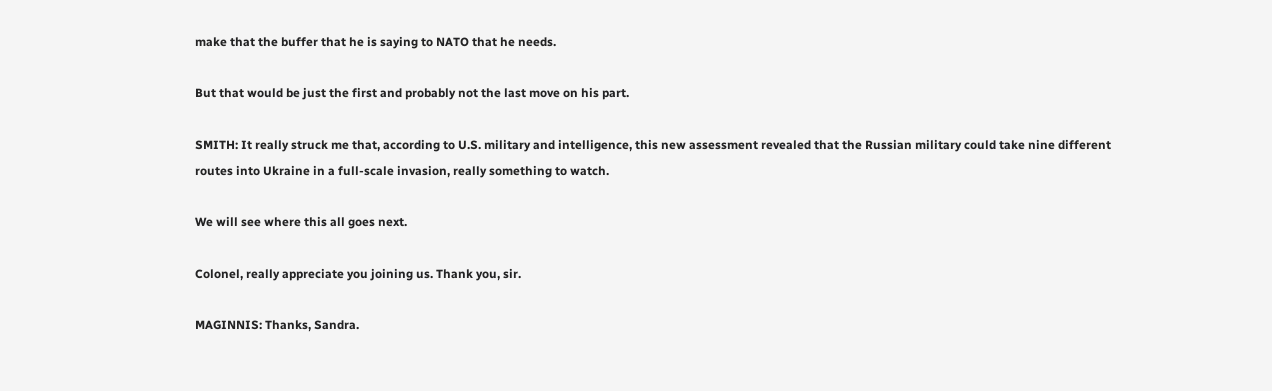make that the buffer that he is saying to NATO that he needs.

But that would be just the first and probably not the last move on his part.

SMITH: It really struck me that, according to U.S. military and intelligence, this new assessment revealed that the Russian military could take nine different routes into Ukraine in a full-scale invasion, really something to watch.

We will see where this all goes next.

Colonel, really appreciate you joining us. Thank you, sir.

MAGINNIS: Thanks, Sandra.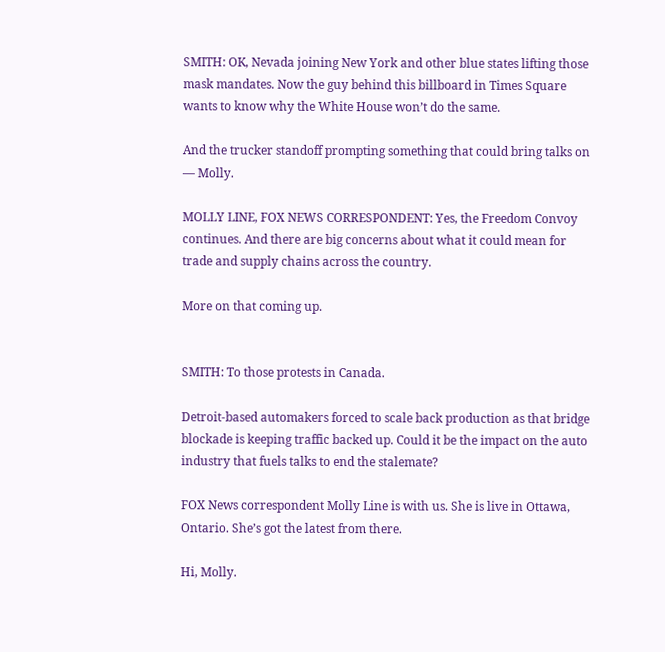SMITH: OK, Nevada joining New York and other blue states lifting those mask mandates. Now the guy behind this billboard in Times Square wants to know why the White House won’t do the same.

And the trucker standoff prompting something that could bring talks on — Molly.

MOLLY LINE, FOX NEWS CORRESPONDENT: Yes, the Freedom Convoy continues. And there are big concerns about what it could mean for trade and supply chains across the country.

More on that coming up.


SMITH: To those protests in Canada.

Detroit-based automakers forced to scale back production as that bridge blockade is keeping traffic backed up. Could it be the impact on the auto industry that fuels talks to end the stalemate?

FOX News correspondent Molly Line is with us. She is live in Ottawa, Ontario. She’s got the latest from there.

Hi, Molly.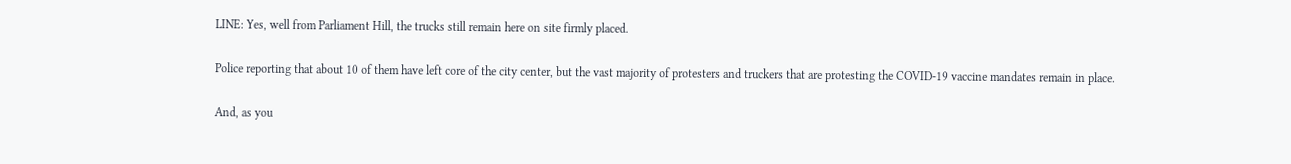LINE: Yes, well from Parliament Hill, the trucks still remain here on site firmly placed.

Police reporting that about 10 of them have left core of the city center, but the vast majority of protesters and truckers that are protesting the COVID-19 vaccine mandates remain in place.

And, as you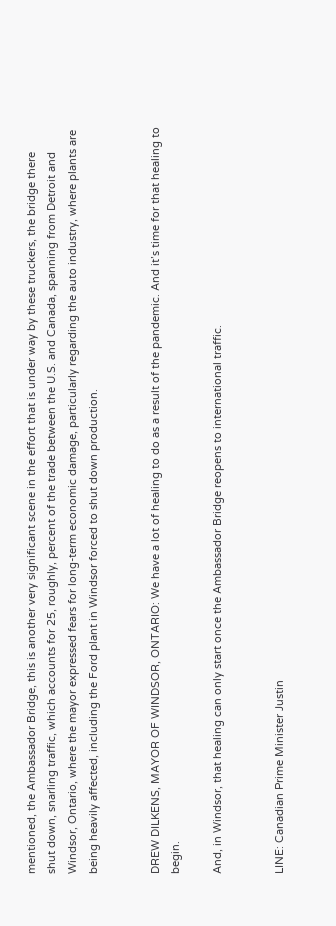mentioned, the Ambassador Bridge, this is another very significant scene in the effort that is under way by these truckers, the bridge there shut down, snarling traffic, which accounts for 25, roughly, percent of the trade between the U.S. and Canada, spanning from Detroit and Windsor, Ontario, where the mayor expressed fears for long-term economic damage, particularly regarding the auto industry, where plants are being heavily affected, including the Ford plant in Windsor forced to shut down production.


DREW DILKENS, MAYOR OF WINDSOR, ONTARIO: We have a lot of healing to do as a result of the pandemic. And it’s time for that healing to begin.

And, in Windsor, that healing can only start once the Ambassador Bridge reopens to international traffic.


LINE: Canadian Prime Minister Justin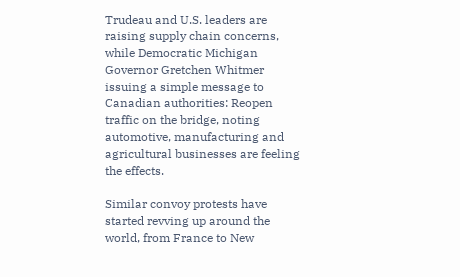Trudeau and U.S. leaders are raising supply chain concerns, while Democratic Michigan Governor Gretchen Whitmer issuing a simple message to Canadian authorities: Reopen traffic on the bridge, noting automotive, manufacturing and agricultural businesses are feeling the effects.

Similar convoy protests have started revving up around the world, from France to New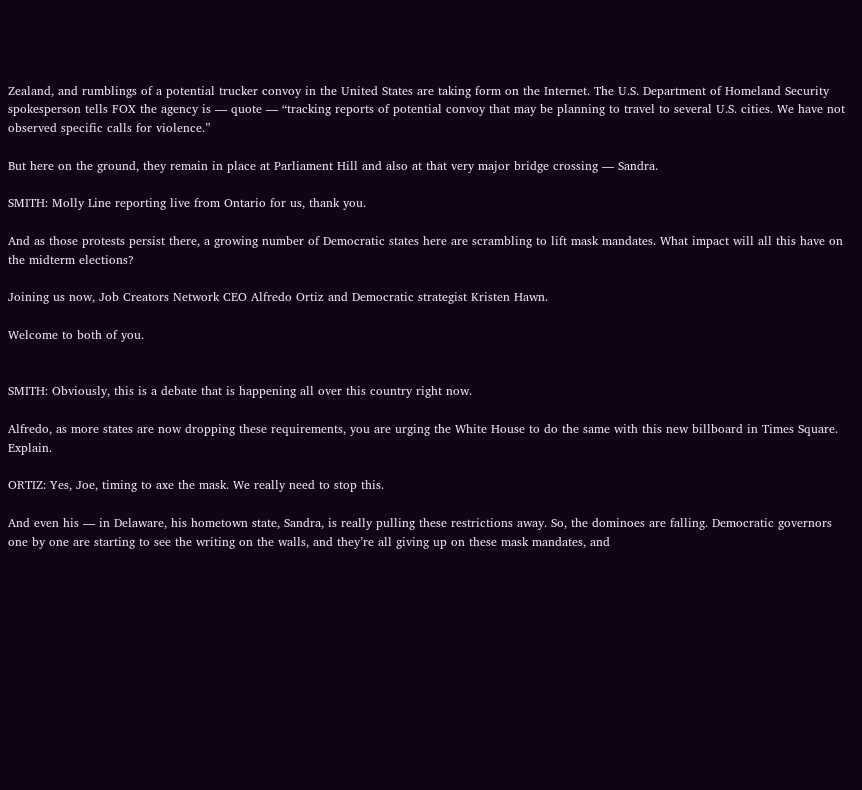Zealand, and rumblings of a potential trucker convoy in the United States are taking form on the Internet. The U.S. Department of Homeland Security spokesperson tells FOX the agency is — quote — “tracking reports of potential convoy that may be planning to travel to several U.S. cities. We have not observed specific calls for violence.”

But here on the ground, they remain in place at Parliament Hill and also at that very major bridge crossing — Sandra.

SMITH: Molly Line reporting live from Ontario for us, thank you.

And as those protests persist there, a growing number of Democratic states here are scrambling to lift mask mandates. What impact will all this have on the midterm elections?

Joining us now, Job Creators Network CEO Alfredo Ortiz and Democratic strategist Kristen Hawn.

Welcome to both of you.


SMITH: Obviously, this is a debate that is happening all over this country right now.

Alfredo, as more states are now dropping these requirements, you are urging the White House to do the same with this new billboard in Times Square. Explain.

ORTIZ: Yes, Joe, timing to axe the mask. We really need to stop this.

And even his — in Delaware, his hometown state, Sandra, is really pulling these restrictions away. So, the dominoes are falling. Democratic governors one by one are starting to see the writing on the walls, and they’re all giving up on these mask mandates, and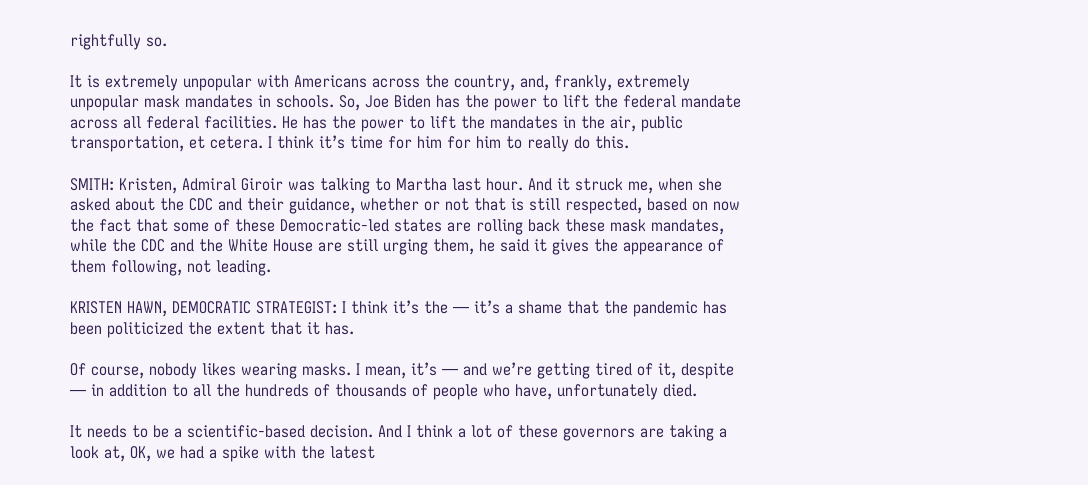rightfully so.

It is extremely unpopular with Americans across the country, and, frankly, extremely unpopular mask mandates in schools. So, Joe Biden has the power to lift the federal mandate across all federal facilities. He has the power to lift the mandates in the air, public transportation, et cetera. I think it’s time for him for him to really do this.

SMITH: Kristen, Admiral Giroir was talking to Martha last hour. And it struck me, when she asked about the CDC and their guidance, whether or not that is still respected, based on now the fact that some of these Democratic-led states are rolling back these mask mandates, while the CDC and the White House are still urging them, he said it gives the appearance of them following, not leading.

KRISTEN HAWN, DEMOCRATIC STRATEGIST: I think it’s the — it’s a shame that the pandemic has been politicized the extent that it has.

Of course, nobody likes wearing masks. I mean, it’s — and we’re getting tired of it, despite — in addition to all the hundreds of thousands of people who have, unfortunately died.

It needs to be a scientific-based decision. And I think a lot of these governors are taking a look at, OK, we had a spike with the latest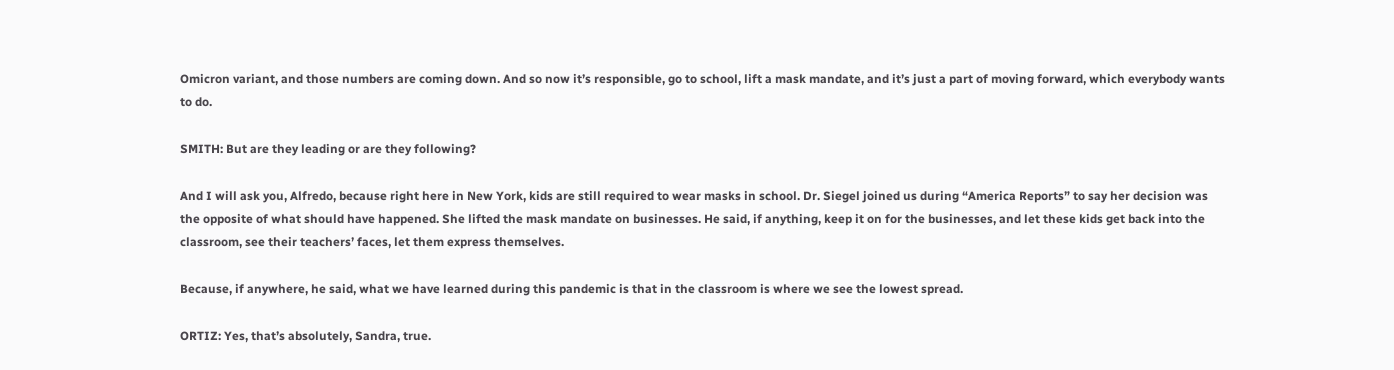Omicron variant, and those numbers are coming down. And so now it’s responsible, go to school, lift a mask mandate, and it’s just a part of moving forward, which everybody wants to do.

SMITH: But are they leading or are they following?

And I will ask you, Alfredo, because right here in New York, kids are still required to wear masks in school. Dr. Siegel joined us during “America Reports” to say her decision was the opposite of what should have happened. She lifted the mask mandate on businesses. He said, if anything, keep it on for the businesses, and let these kids get back into the classroom, see their teachers’ faces, let them express themselves.

Because, if anywhere, he said, what we have learned during this pandemic is that in the classroom is where we see the lowest spread.

ORTIZ: Yes, that’s absolutely, Sandra, true.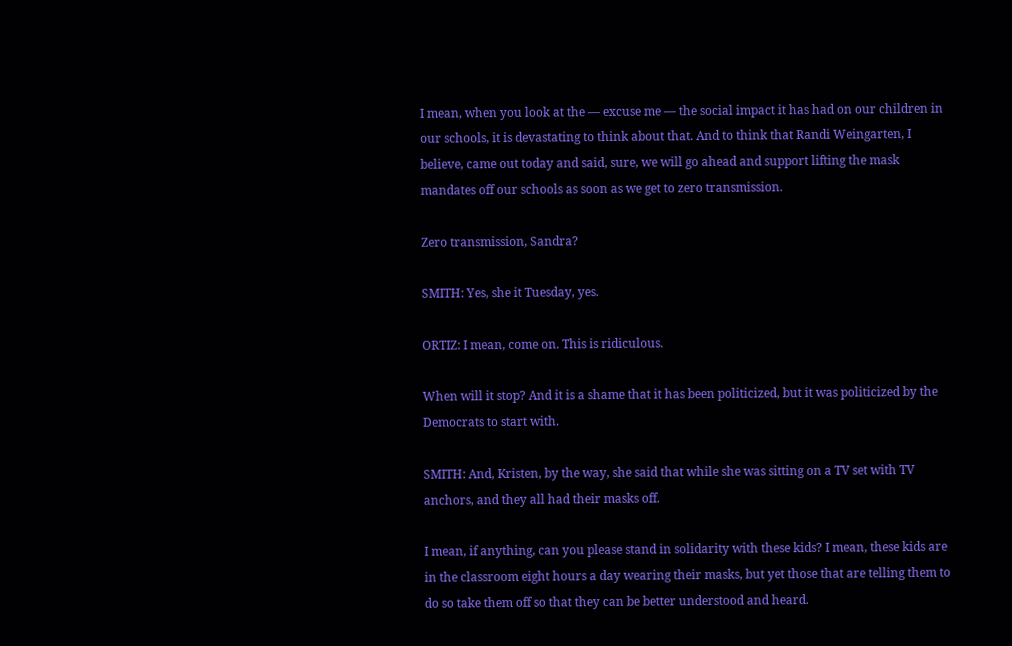I mean, when you look at the — excuse me — the social impact it has had on our children in our schools, it is devastating to think about that. And to think that Randi Weingarten, I believe, came out today and said, sure, we will go ahead and support lifting the mask mandates off our schools as soon as we get to zero transmission.

Zero transmission, Sandra?

SMITH: Yes, she it Tuesday, yes.

ORTIZ: I mean, come on. This is ridiculous.

When will it stop? And it is a shame that it has been politicized, but it was politicized by the Democrats to start with.

SMITH: And, Kristen, by the way, she said that while she was sitting on a TV set with TV anchors, and they all had their masks off.

I mean, if anything, can you please stand in solidarity with these kids? I mean, these kids are in the classroom eight hours a day wearing their masks, but yet those that are telling them to do so take them off so that they can be better understood and heard.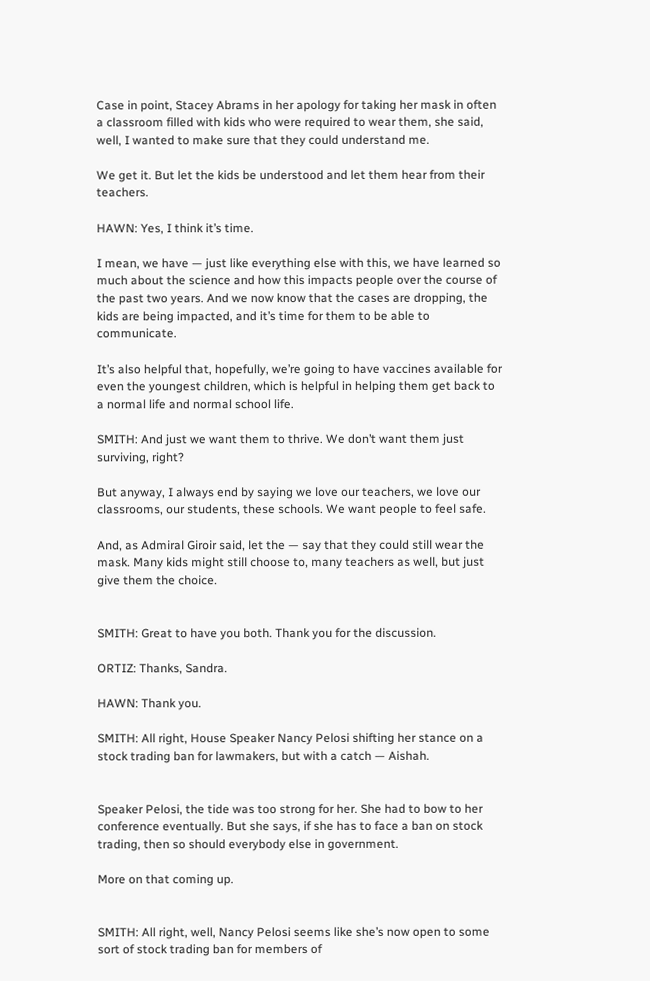Case in point, Stacey Abrams in her apology for taking her mask in often a classroom filled with kids who were required to wear them, she said, well, I wanted to make sure that they could understand me.

We get it. But let the kids be understood and let them hear from their teachers.

HAWN: Yes, I think it’s time.

I mean, we have — just like everything else with this, we have learned so much about the science and how this impacts people over the course of the past two years. And we now know that the cases are dropping, the kids are being impacted, and it’s time for them to be able to communicate.

It’s also helpful that, hopefully, we’re going to have vaccines available for even the youngest children, which is helpful in helping them get back to a normal life and normal school life.

SMITH: And just we want them to thrive. We don’t want them just surviving, right?

But anyway, I always end by saying we love our teachers, we love our classrooms, our students, these schools. We want people to feel safe.

And, as Admiral Giroir said, let the — say that they could still wear the mask. Many kids might still choose to, many teachers as well, but just give them the choice.


SMITH: Great to have you both. Thank you for the discussion.

ORTIZ: Thanks, Sandra.

HAWN: Thank you.

SMITH: All right, House Speaker Nancy Pelosi shifting her stance on a stock trading ban for lawmakers, but with a catch — Aishah.


Speaker Pelosi, the tide was too strong for her. She had to bow to her conference eventually. But she says, if she has to face a ban on stock trading, then so should everybody else in government.

More on that coming up.


SMITH: All right, well, Nancy Pelosi seems like she’s now open to some sort of stock trading ban for members of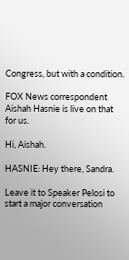Congress, but with a condition.

FOX News correspondent Aishah Hasnie is live on that for us.

Hi, Aishah.

HASNIE: Hey there, Sandra.

Leave it to Speaker Pelosi to start a major conversation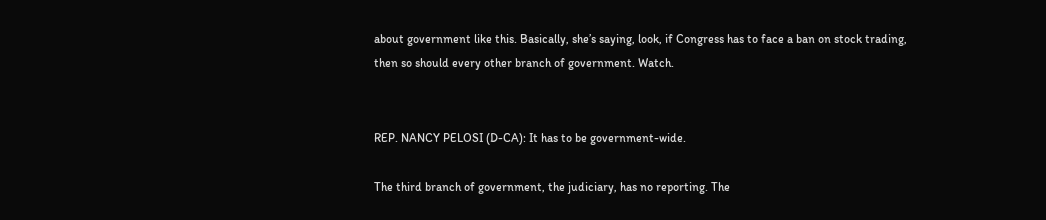about government like this. Basically, she’s saying, look, if Congress has to face a ban on stock trading, then so should every other branch of government. Watch.


REP. NANCY PELOSI (D-CA): It has to be government-wide.

The third branch of government, the judiciary, has no reporting. The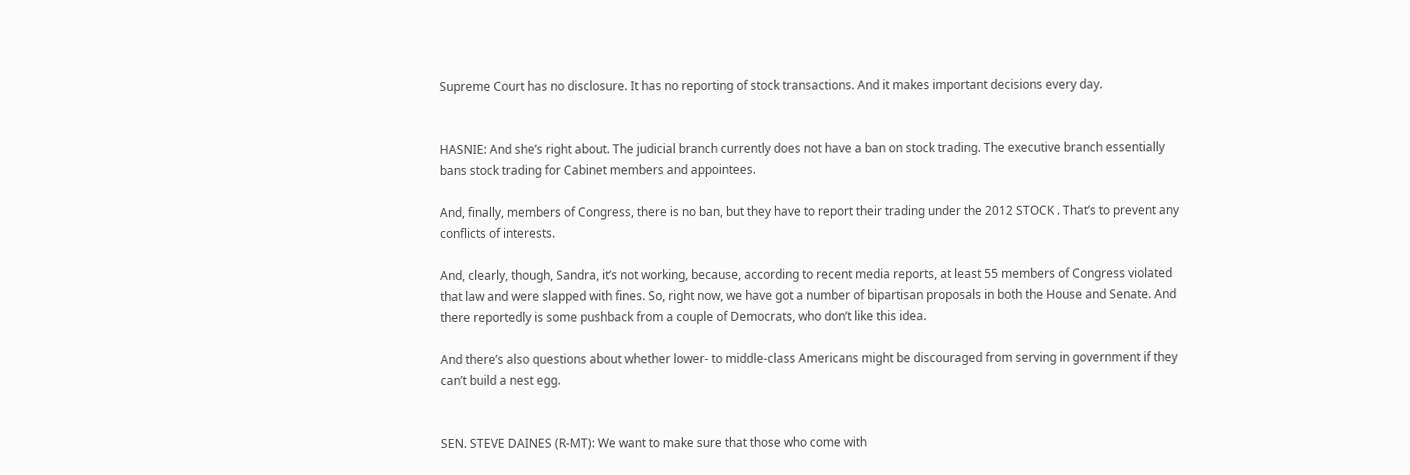Supreme Court has no disclosure. It has no reporting of stock transactions. And it makes important decisions every day.


HASNIE: And she’s right about. The judicial branch currently does not have a ban on stock trading. The executive branch essentially bans stock trading for Cabinet members and appointees.

And, finally, members of Congress, there is no ban, but they have to report their trading under the 2012 STOCK . That’s to prevent any conflicts of interests.

And, clearly, though, Sandra, it’s not working, because, according to recent media reports, at least 55 members of Congress violated that law and were slapped with fines. So, right now, we have got a number of bipartisan proposals in both the House and Senate. And there reportedly is some pushback from a couple of Democrats, who don’t like this idea.

And there’s also questions about whether lower- to middle-class Americans might be discouraged from serving in government if they can’t build a nest egg.


SEN. STEVE DAINES (R-MT): We want to make sure that those who come with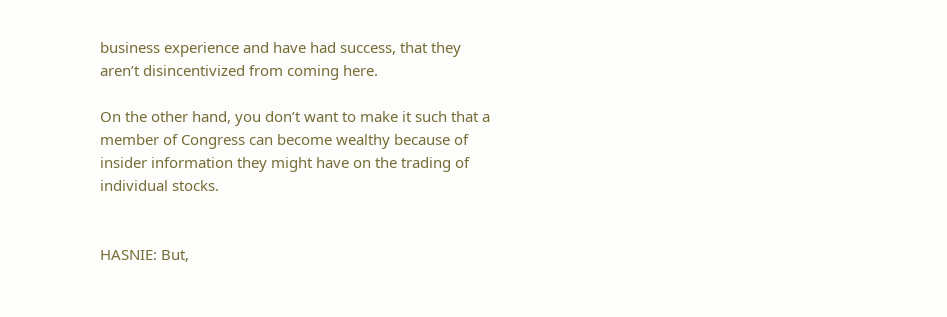business experience and have had success, that they aren’t disincentivized from coming here.

On the other hand, you don’t want to make it such that a member of Congress can become wealthy because of insider information they might have on the trading of individual stocks.


HASNIE: But,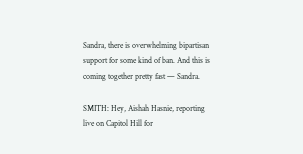Sandra, there is overwhelming bipartisan support for some kind of ban. And this is coming together pretty fast — Sandra.

SMITH: Hey, Aishah Hasnie, reporting live on Capitol Hill for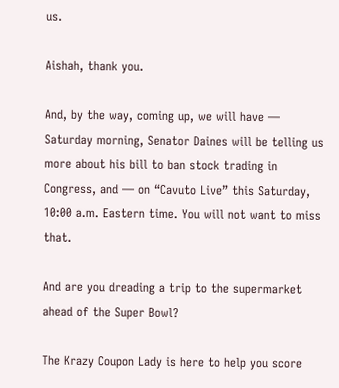us.

Aishah, thank you.

And, by the way, coming up, we will have — Saturday morning, Senator Daines will be telling us more about his bill to ban stock trading in Congress, and — on “Cavuto Live” this Saturday, 10:00 a.m. Eastern time. You will not want to miss that.

And are you dreading a trip to the supermarket ahead of the Super Bowl?

The Krazy Coupon Lady is here to help you score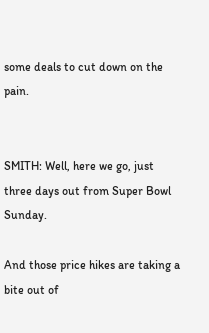some deals to cut down on the pain.


SMITH: Well, here we go, just three days out from Super Bowl Sunday.

And those price hikes are taking a bite out of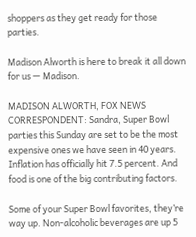shoppers as they get ready for those parties.

Madison Alworth is here to break it all down for us — Madison.

MADISON ALWORTH, FOX NEWS CORRESPONDENT: Sandra, Super Bowl parties this Sunday are set to be the most expensive ones we have seen in 40 years. Inflation has officially hit 7.5 percent. And food is one of the big contributing factors.

Some of your Super Bowl favorites, they’re way up. Non-alcoholic beverages are up 5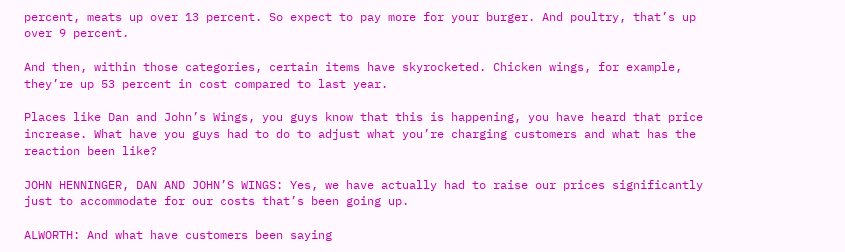percent, meats up over 13 percent. So expect to pay more for your burger. And poultry, that’s up over 9 percent.

And then, within those categories, certain items have skyrocketed. Chicken wings, for example, they’re up 53 percent in cost compared to last year.

Places like Dan and John’s Wings, you guys know that this is happening, you have heard that price increase. What have you guys had to do to adjust what you’re charging customers and what has the reaction been like?

JOHN HENNINGER, DAN AND JOHN’S WINGS: Yes, we have actually had to raise our prices significantly just to accommodate for our costs that’s been going up.

ALWORTH: And what have customers been saying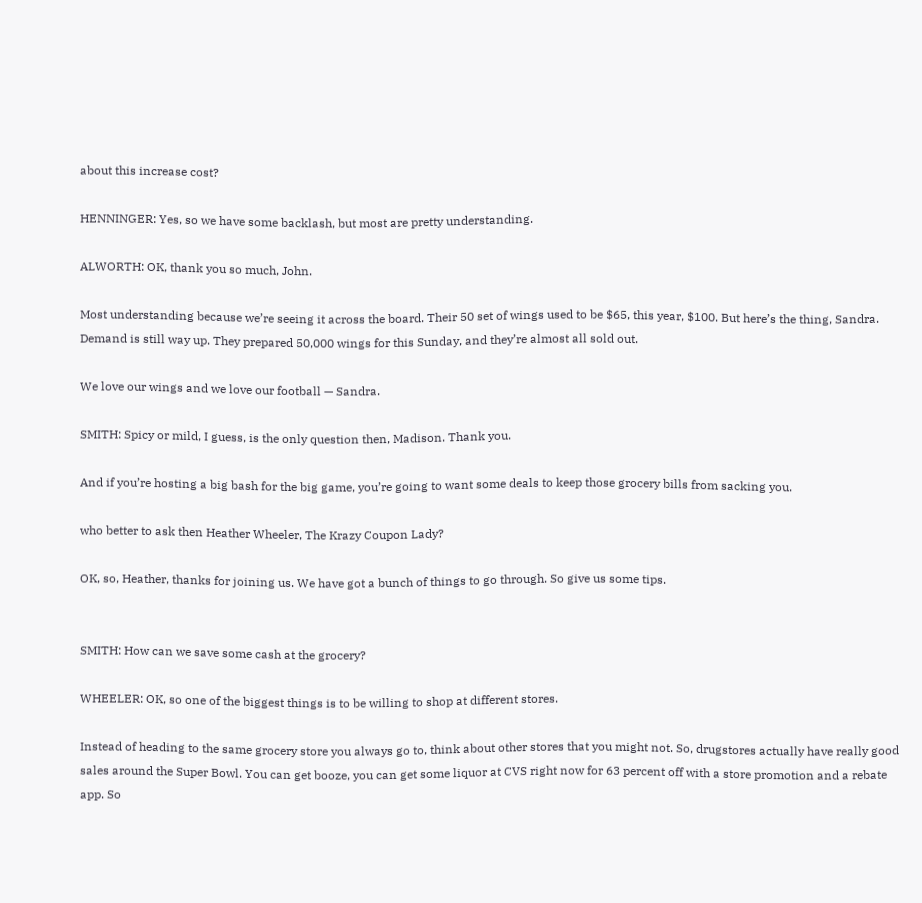about this increase cost?

HENNINGER: Yes, so we have some backlash, but most are pretty understanding.

ALWORTH: OK, thank you so much, John.

Most understanding because we’re seeing it across the board. Their 50 set of wings used to be $65, this year, $100. But here’s the thing, Sandra. Demand is still way up. They prepared 50,000 wings for this Sunday, and they’re almost all sold out.

We love our wings and we love our football — Sandra.

SMITH: Spicy or mild, I guess, is the only question then, Madison. Thank you.

And if you’re hosting a big bash for the big game, you’re going to want some deals to keep those grocery bills from sacking you.

who better to ask then Heather Wheeler, The Krazy Coupon Lady?

OK, so, Heather, thanks for joining us. We have got a bunch of things to go through. So give us some tips.


SMITH: How can we save some cash at the grocery?

WHEELER: OK, so one of the biggest things is to be willing to shop at different stores.

Instead of heading to the same grocery store you always go to, think about other stores that you might not. So, drugstores actually have really good sales around the Super Bowl. You can get booze, you can get some liquor at CVS right now for 63 percent off with a store promotion and a rebate app. So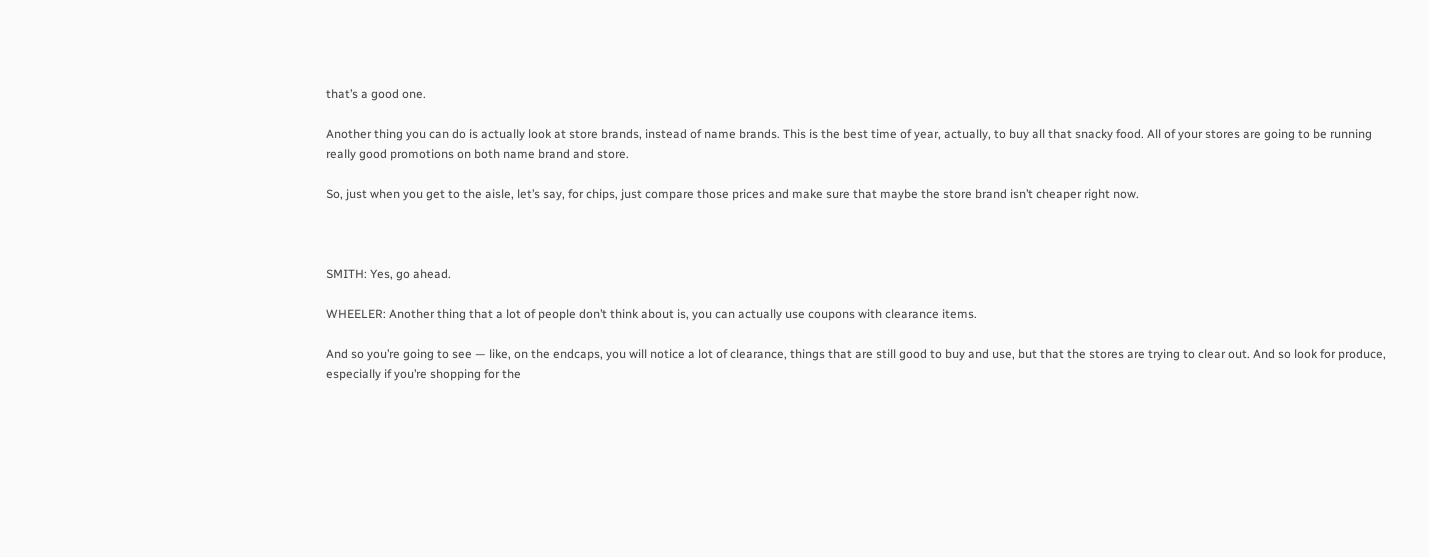that’s a good one.

Another thing you can do is actually look at store brands, instead of name brands. This is the best time of year, actually, to buy all that snacky food. All of your stores are going to be running really good promotions on both name brand and store.

So, just when you get to the aisle, let’s say, for chips, just compare those prices and make sure that maybe the store brand isn’t cheaper right now.



SMITH: Yes, go ahead.

WHEELER: Another thing that a lot of people don’t think about is, you can actually use coupons with clearance items.

And so you’re going to see — like, on the endcaps, you will notice a lot of clearance, things that are still good to buy and use, but that the stores are trying to clear out. And so look for produce, especially if you’re shopping for the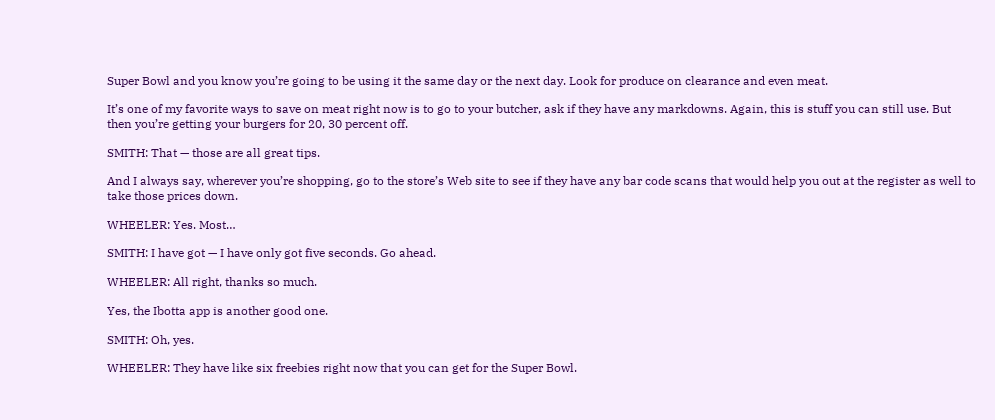Super Bowl and you know you’re going to be using it the same day or the next day. Look for produce on clearance and even meat.

It’s one of my favorite ways to save on meat right now is to go to your butcher, ask if they have any markdowns. Again, this is stuff you can still use. But then you’re getting your burgers for 20, 30 percent off.

SMITH: That — those are all great tips.

And I always say, wherever you’re shopping, go to the store’s Web site to see if they have any bar code scans that would help you out at the register as well to take those prices down.

WHEELER: Yes. Most…

SMITH: I have got — I have only got five seconds. Go ahead.

WHEELER: All right, thanks so much.

Yes, the Ibotta app is another good one.

SMITH: Oh, yes.

WHEELER: They have like six freebies right now that you can get for the Super Bowl.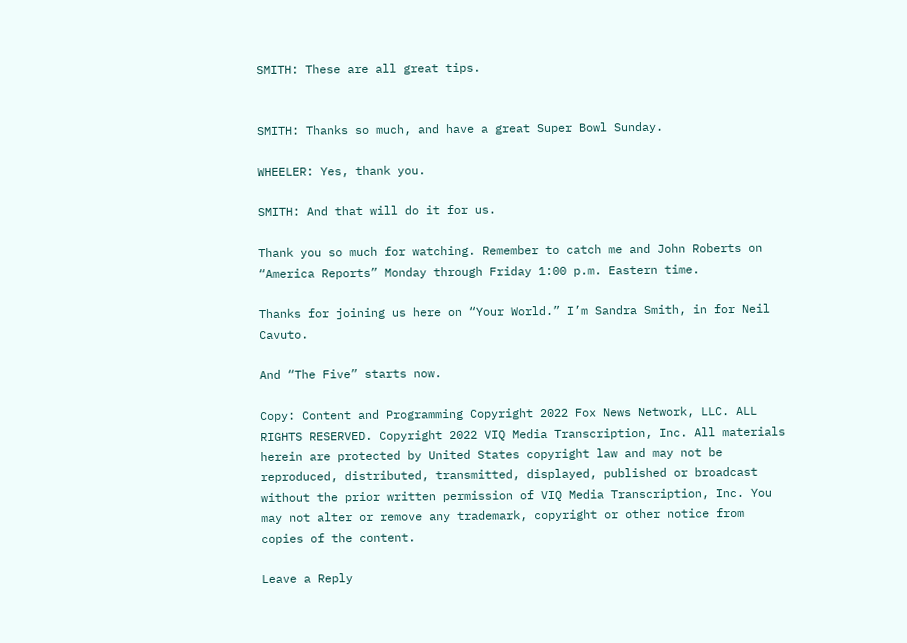SMITH: These are all great tips.


SMITH: Thanks so much, and have a great Super Bowl Sunday.

WHEELER: Yes, thank you.

SMITH: And that will do it for us.

Thank you so much for watching. Remember to catch me and John Roberts on “America Reports” Monday through Friday 1:00 p.m. Eastern time.

Thanks for joining us here on “Your World.” I’m Sandra Smith, in for Neil Cavuto.

And “The Five” starts now.

Copy: Content and Programming Copyright 2022 Fox News Network, LLC. ALL RIGHTS RESERVED. Copyright 2022 VIQ Media Transcription, Inc. All materials herein are protected by United States copyright law and may not be reproduced, distributed, transmitted, displayed, published or broadcast without the prior written permission of VIQ Media Transcription, Inc. You may not alter or remove any trademark, copyright or other notice from copies of the content.

Leave a Reply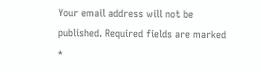Your email address will not be published. Required fields are marked *